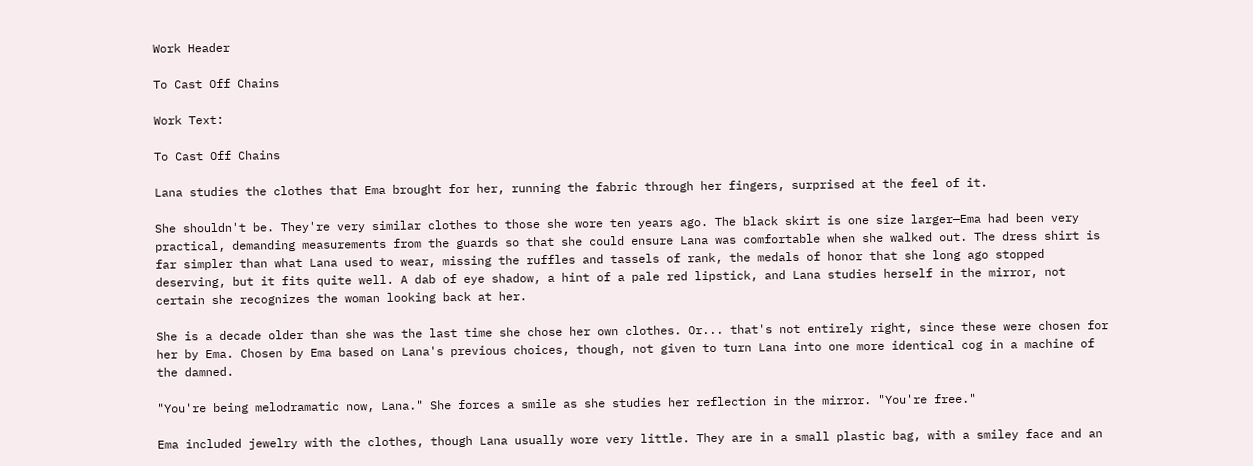Work Header

To Cast Off Chains

Work Text:

To Cast Off Chains

Lana studies the clothes that Ema brought for her, running the fabric through her fingers, surprised at the feel of it.

She shouldn't be. They're very similar clothes to those she wore ten years ago. The black skirt is one size larger—Ema had been very practical, demanding measurements from the guards so that she could ensure Lana was comfortable when she walked out. The dress shirt is far simpler than what Lana used to wear, missing the ruffles and tassels of rank, the medals of honor that she long ago stopped deserving, but it fits quite well. A dab of eye shadow, a hint of a pale red lipstick, and Lana studies herself in the mirror, not certain she recognizes the woman looking back at her.

She is a decade older than she was the last time she chose her own clothes. Or... that's not entirely right, since these were chosen for her by Ema. Chosen by Ema based on Lana's previous choices, though, not given to turn Lana into one more identical cog in a machine of the damned.

"You're being melodramatic now, Lana." She forces a smile as she studies her reflection in the mirror. "You're free."

Ema included jewelry with the clothes, though Lana usually wore very little. They are in a small plastic bag, with a smiley face and an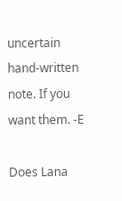uncertain hand-written note. If you want them. -E

Does Lana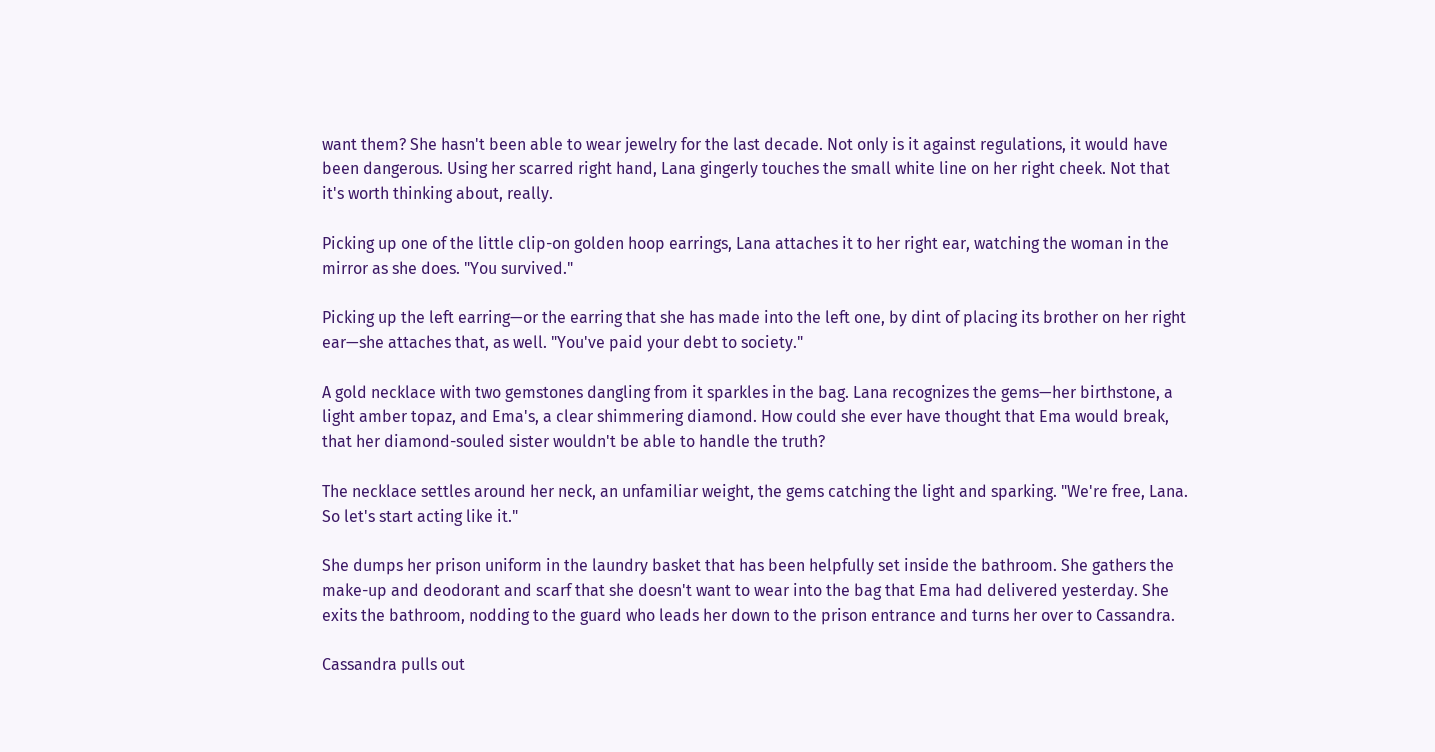want them? She hasn't been able to wear jewelry for the last decade. Not only is it against regulations, it would have been dangerous. Using her scarred right hand, Lana gingerly touches the small white line on her right cheek. Not that it's worth thinking about, really.

Picking up one of the little clip-on golden hoop earrings, Lana attaches it to her right ear, watching the woman in the mirror as she does. "You survived."

Picking up the left earring—or the earring that she has made into the left one, by dint of placing its brother on her right ear—she attaches that, as well. "You've paid your debt to society."

A gold necklace with two gemstones dangling from it sparkles in the bag. Lana recognizes the gems—her birthstone, a light amber topaz, and Ema's, a clear shimmering diamond. How could she ever have thought that Ema would break, that her diamond-souled sister wouldn't be able to handle the truth?

The necklace settles around her neck, an unfamiliar weight, the gems catching the light and sparking. "We're free, Lana. So let's start acting like it."

She dumps her prison uniform in the laundry basket that has been helpfully set inside the bathroom. She gathers the make-up and deodorant and scarf that she doesn't want to wear into the bag that Ema had delivered yesterday. She exits the bathroom, nodding to the guard who leads her down to the prison entrance and turns her over to Cassandra.

Cassandra pulls out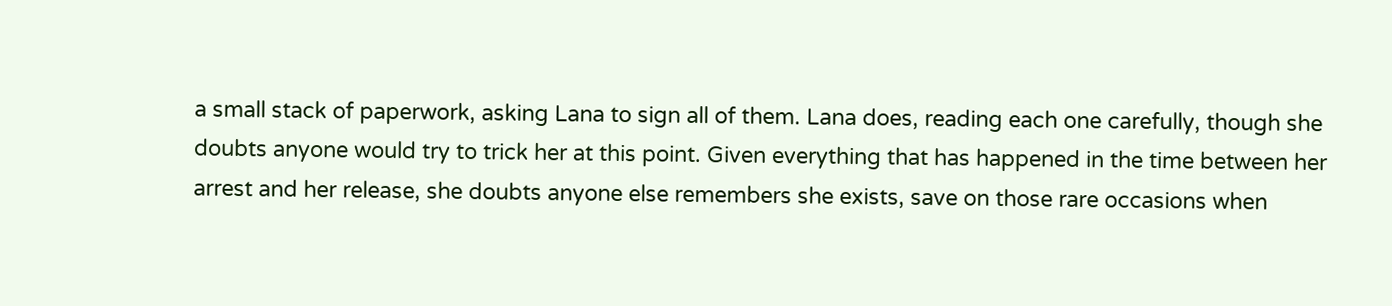a small stack of paperwork, asking Lana to sign all of them. Lana does, reading each one carefully, though she doubts anyone would try to trick her at this point. Given everything that has happened in the time between her arrest and her release, she doubts anyone else remembers she exists, save on those rare occasions when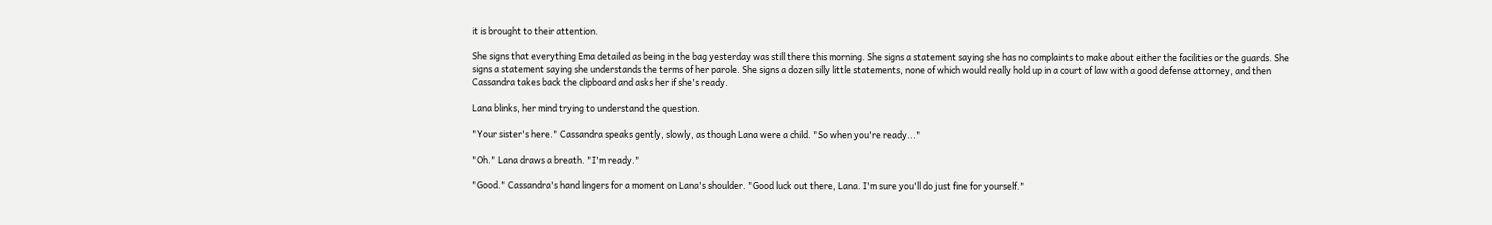it is brought to their attention.

She signs that everything Ema detailed as being in the bag yesterday was still there this morning. She signs a statement saying she has no complaints to make about either the facilities or the guards. She signs a statement saying she understands the terms of her parole. She signs a dozen silly little statements, none of which would really hold up in a court of law with a good defense attorney, and then Cassandra takes back the clipboard and asks her if she's ready.

Lana blinks, her mind trying to understand the question.

"Your sister's here." Cassandra speaks gently, slowly, as though Lana were a child. "So when you're ready..."

"Oh." Lana draws a breath. "I'm ready."

"Good." Cassandra's hand lingers for a moment on Lana's shoulder. "Good luck out there, Lana. I'm sure you'll do just fine for yourself."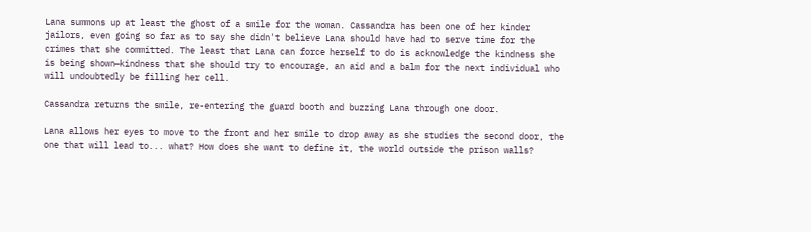Lana summons up at least the ghost of a smile for the woman. Cassandra has been one of her kinder jailors, even going so far as to say she didn't believe Lana should have had to serve time for the crimes that she committed. The least that Lana can force herself to do is acknowledge the kindness she is being shown—kindness that she should try to encourage, an aid and a balm for the next individual who will undoubtedly be filling her cell.

Cassandra returns the smile, re-entering the guard booth and buzzing Lana through one door.

Lana allows her eyes to move to the front and her smile to drop away as she studies the second door, the one that will lead to... what? How does she want to define it, the world outside the prison walls?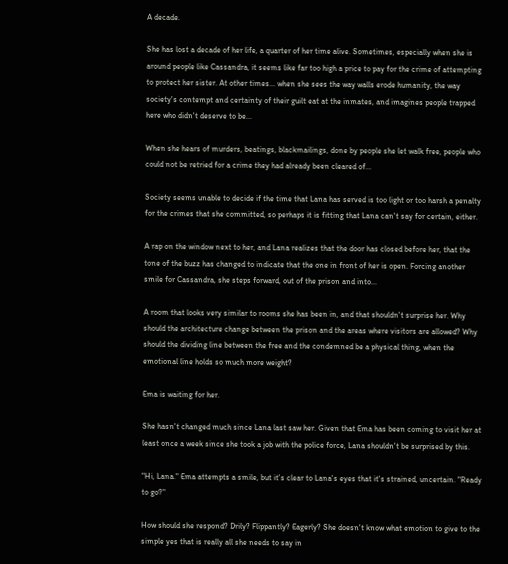A decade.

She has lost a decade of her life, a quarter of her time alive. Sometimes, especially when she is around people like Cassandra, it seems like far too high a price to pay for the crime of attempting to protect her sister. At other times... when she sees the way walls erode humanity, the way society's contempt and certainty of their guilt eat at the inmates, and imagines people trapped here who didn't deserve to be...

When she hears of murders, beatings, blackmailings, done by people she let walk free, people who could not be retried for a crime they had already been cleared of...

Society seems unable to decide if the time that Lana has served is too light or too harsh a penalty for the crimes that she committed, so perhaps it is fitting that Lana can't say for certain, either.

A rap on the window next to her, and Lana realizes that the door has closed before her, that the tone of the buzz has changed to indicate that the one in front of her is open. Forcing another smile for Cassandra, she steps forward, out of the prison and into...

A room that looks very similar to rooms she has been in, and that shouldn't surprise her. Why should the architecture change between the prison and the areas where visitors are allowed? Why should the dividing line between the free and the condemned be a physical thing, when the emotional line holds so much more weight?

Ema is waiting for her.

She hasn't changed much since Lana last saw her. Given that Ema has been coming to visit her at least once a week since she took a job with the police force, Lana shouldn't be surprised by this.

"Hi, Lana." Ema attempts a smile, but it's clear to Lana's eyes that it's strained, uncertain. "Ready to go?"

How should she respond? Drily? Flippantly? Eagerly? She doesn't know what emotion to give to the simple yes that is really all she needs to say in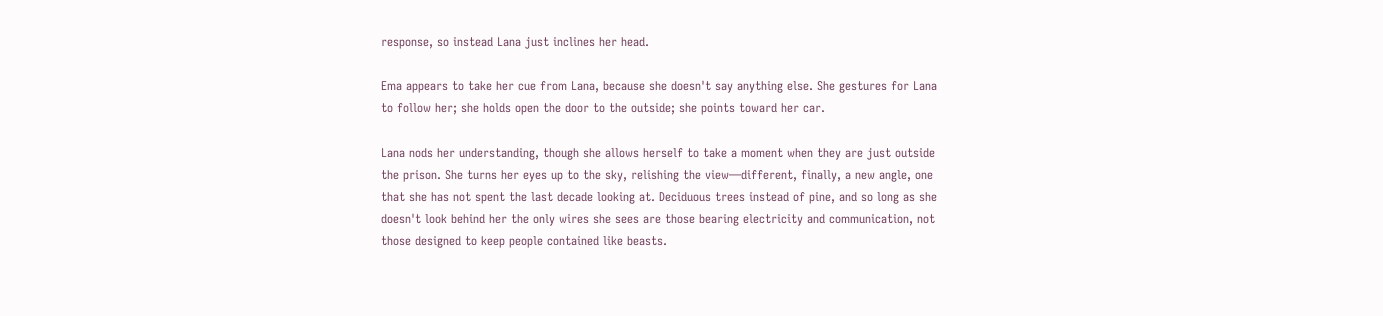response, so instead Lana just inclines her head.

Ema appears to take her cue from Lana, because she doesn't say anything else. She gestures for Lana to follow her; she holds open the door to the outside; she points toward her car.

Lana nods her understanding, though she allows herself to take a moment when they are just outside the prison. She turns her eyes up to the sky, relishing the view—different, finally, a new angle, one that she has not spent the last decade looking at. Deciduous trees instead of pine, and so long as she doesn't look behind her the only wires she sees are those bearing electricity and communication, not those designed to keep people contained like beasts.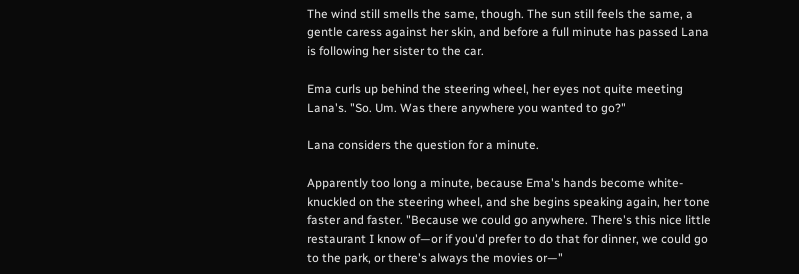The wind still smells the same, though. The sun still feels the same, a gentle caress against her skin, and before a full minute has passed Lana is following her sister to the car.

Ema curls up behind the steering wheel, her eyes not quite meeting Lana's. "So. Um. Was there anywhere you wanted to go?"

Lana considers the question for a minute.

Apparently too long a minute, because Ema's hands become white-knuckled on the steering wheel, and she begins speaking again, her tone faster and faster. "Because we could go anywhere. There's this nice little restaurant I know of—or if you'd prefer to do that for dinner, we could go to the park, or there's always the movies or—"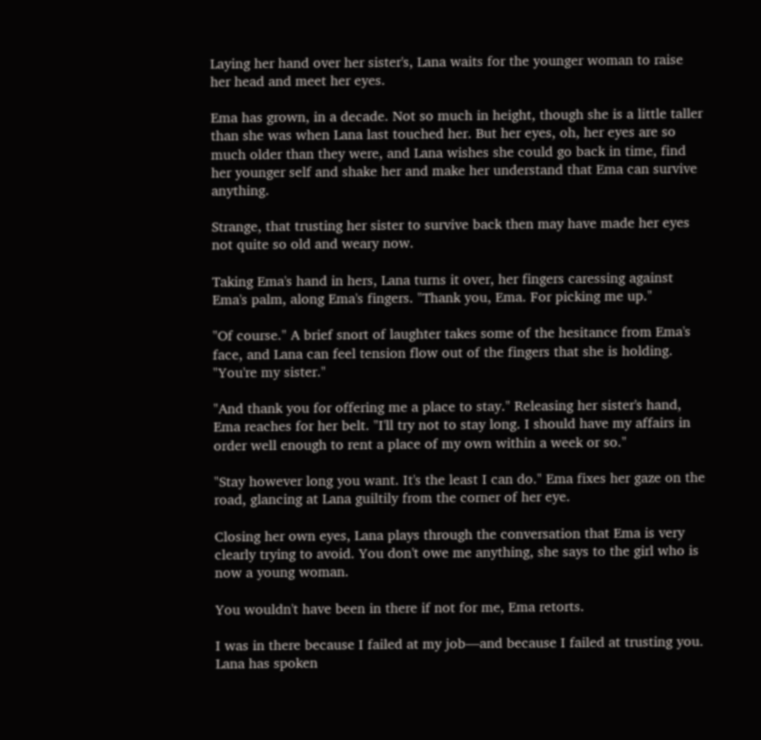Laying her hand over her sister's, Lana waits for the younger woman to raise her head and meet her eyes.

Ema has grown, in a decade. Not so much in height, though she is a little taller than she was when Lana last touched her. But her eyes, oh, her eyes are so much older than they were, and Lana wishes she could go back in time, find her younger self and shake her and make her understand that Ema can survive anything.

Strange, that trusting her sister to survive back then may have made her eyes not quite so old and weary now.

Taking Ema's hand in hers, Lana turns it over, her fingers caressing against Ema's palm, along Ema's fingers. "Thank you, Ema. For picking me up."

"Of course." A brief snort of laughter takes some of the hesitance from Ema's face, and Lana can feel tension flow out of the fingers that she is holding. "You're my sister."

"And thank you for offering me a place to stay." Releasing her sister's hand, Ema reaches for her belt. "I'll try not to stay long. I should have my affairs in order well enough to rent a place of my own within a week or so."

"Stay however long you want. It's the least I can do." Ema fixes her gaze on the road, glancing at Lana guiltily from the corner of her eye.

Closing her own eyes, Lana plays through the conversation that Ema is very clearly trying to avoid. You don't owe me anything, she says to the girl who is now a young woman.

You wouldn't have been in there if not for me, Ema retorts.

I was in there because I failed at my job—and because I failed at trusting you. Lana has spoken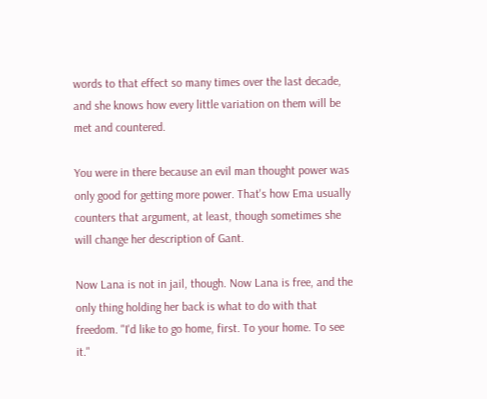words to that effect so many times over the last decade, and she knows how every little variation on them will be met and countered.

You were in there because an evil man thought power was only good for getting more power. That's how Ema usually counters that argument, at least, though sometimes she will change her description of Gant.

Now Lana is not in jail, though. Now Lana is free, and the only thing holding her back is what to do with that freedom. "I'd like to go home, first. To your home. To see it."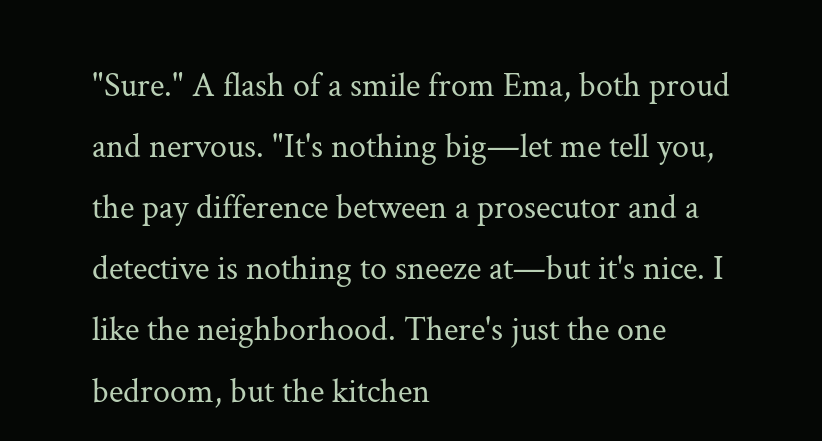"Sure." A flash of a smile from Ema, both proud and nervous. "It's nothing big—let me tell you, the pay difference between a prosecutor and a detective is nothing to sneeze at—but it's nice. I like the neighborhood. There's just the one bedroom, but the kitchen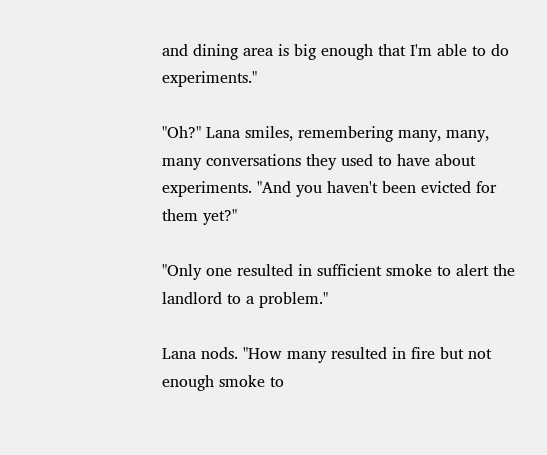and dining area is big enough that I'm able to do experiments."

"Oh?" Lana smiles, remembering many, many, many conversations they used to have about experiments. "And you haven't been evicted for them yet?"

"Only one resulted in sufficient smoke to alert the landlord to a problem."

Lana nods. "How many resulted in fire but not enough smoke to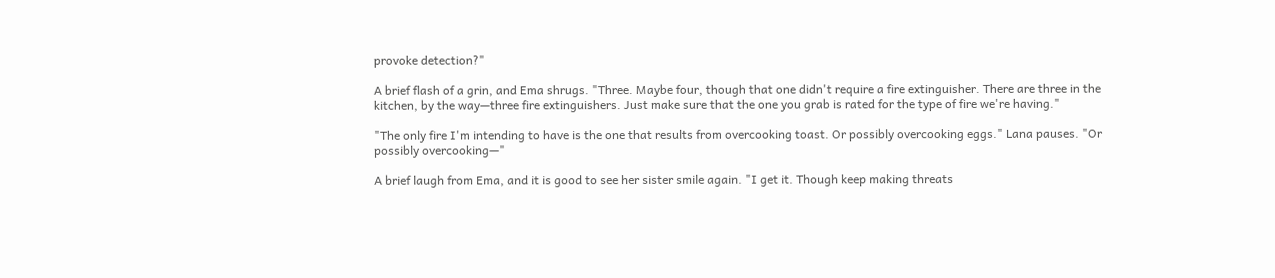provoke detection?"

A brief flash of a grin, and Ema shrugs. "Three. Maybe four, though that one didn't require a fire extinguisher. There are three in the kitchen, by the way—three fire extinguishers. Just make sure that the one you grab is rated for the type of fire we're having."

"The only fire I'm intending to have is the one that results from overcooking toast. Or possibly overcooking eggs." Lana pauses. "Or possibly overcooking—"

A brief laugh from Ema, and it is good to see her sister smile again. "I get it. Though keep making threats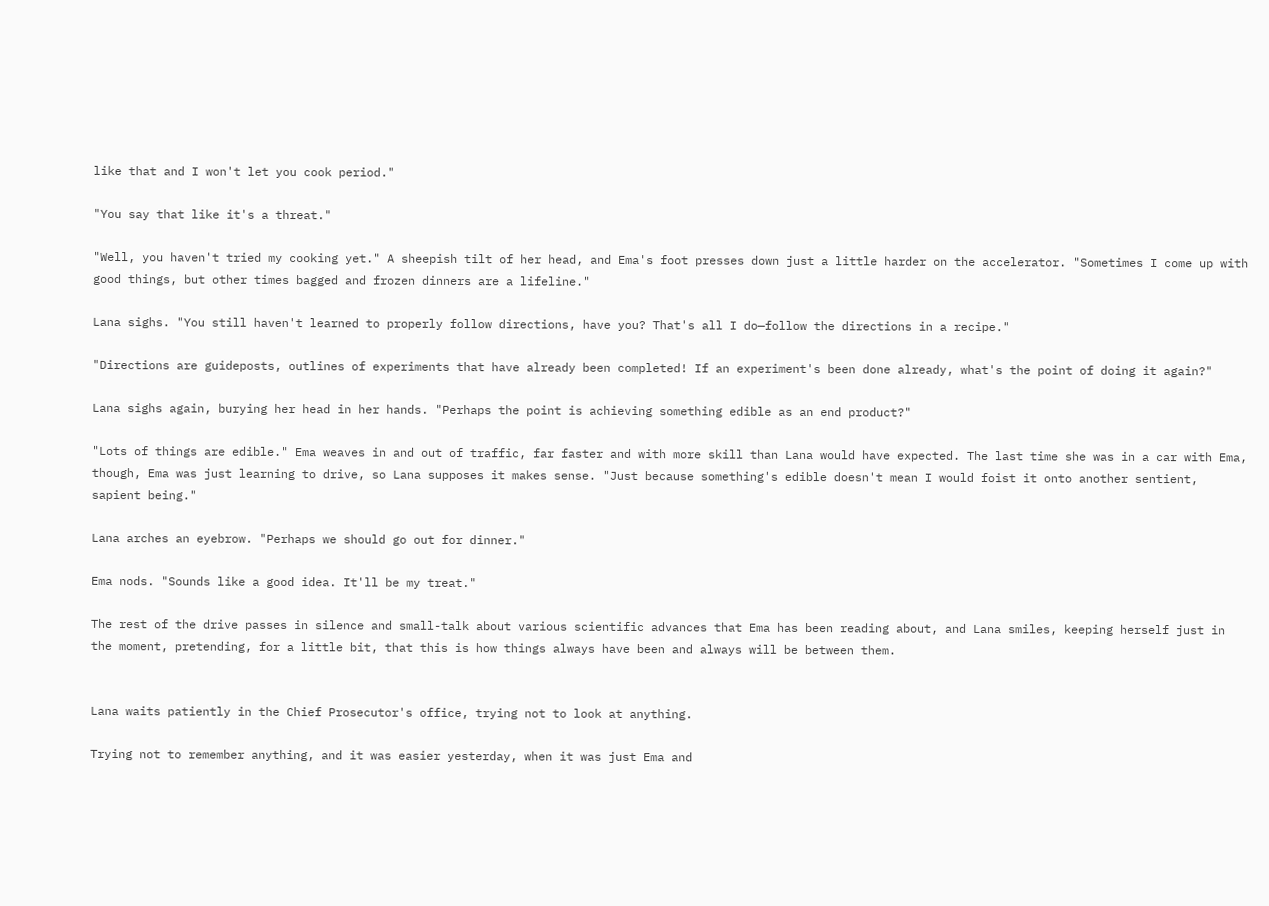like that and I won't let you cook period."

"You say that like it's a threat."

"Well, you haven't tried my cooking yet." A sheepish tilt of her head, and Ema's foot presses down just a little harder on the accelerator. "Sometimes I come up with good things, but other times bagged and frozen dinners are a lifeline."

Lana sighs. "You still haven't learned to properly follow directions, have you? That's all I do—follow the directions in a recipe."

"Directions are guideposts, outlines of experiments that have already been completed! If an experiment's been done already, what's the point of doing it again?"

Lana sighs again, burying her head in her hands. "Perhaps the point is achieving something edible as an end product?"

"Lots of things are edible." Ema weaves in and out of traffic, far faster and with more skill than Lana would have expected. The last time she was in a car with Ema, though, Ema was just learning to drive, so Lana supposes it makes sense. "Just because something's edible doesn't mean I would foist it onto another sentient, sapient being."

Lana arches an eyebrow. "Perhaps we should go out for dinner."

Ema nods. "Sounds like a good idea. It'll be my treat."

The rest of the drive passes in silence and small-talk about various scientific advances that Ema has been reading about, and Lana smiles, keeping herself just in the moment, pretending, for a little bit, that this is how things always have been and always will be between them.


Lana waits patiently in the Chief Prosecutor's office, trying not to look at anything.

Trying not to remember anything, and it was easier yesterday, when it was just Ema and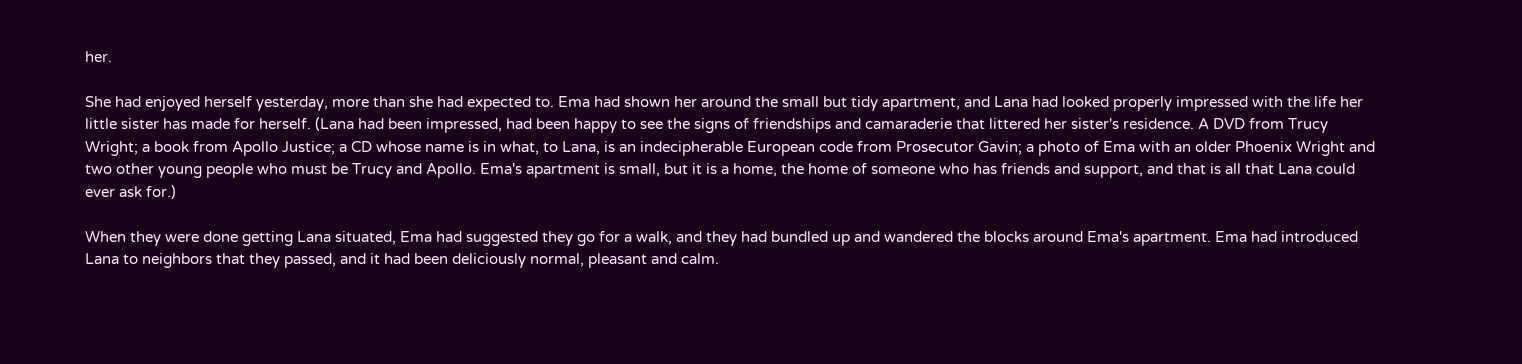her.

She had enjoyed herself yesterday, more than she had expected to. Ema had shown her around the small but tidy apartment, and Lana had looked properly impressed with the life her little sister has made for herself. (Lana had been impressed, had been happy to see the signs of friendships and camaraderie that littered her sister's residence. A DVD from Trucy Wright; a book from Apollo Justice; a CD whose name is in what, to Lana, is an indecipherable European code from Prosecutor Gavin; a photo of Ema with an older Phoenix Wright and two other young people who must be Trucy and Apollo. Ema's apartment is small, but it is a home, the home of someone who has friends and support, and that is all that Lana could ever ask for.)

When they were done getting Lana situated, Ema had suggested they go for a walk, and they had bundled up and wandered the blocks around Ema's apartment. Ema had introduced Lana to neighbors that they passed, and it had been deliciously normal, pleasant and calm.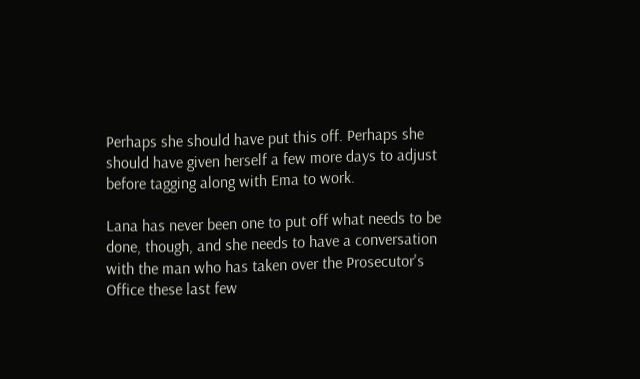Perhaps she should have put this off. Perhaps she should have given herself a few more days to adjust before tagging along with Ema to work.

Lana has never been one to put off what needs to be done, though, and she needs to have a conversation with the man who has taken over the Prosecutor's Office these last few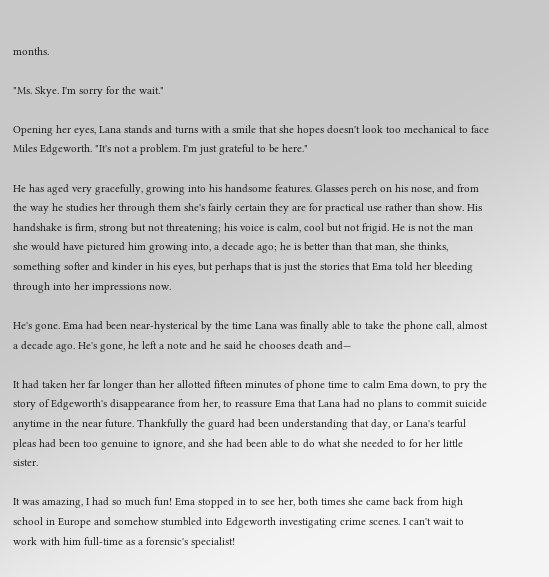months.

"Ms. Skye. I'm sorry for the wait."

Opening her eyes, Lana stands and turns with a smile that she hopes doesn't look too mechanical to face Miles Edgeworth. "It's not a problem. I'm just grateful to be here."

He has aged very gracefully, growing into his handsome features. Glasses perch on his nose, and from the way he studies her through them she's fairly certain they are for practical use rather than show. His handshake is firm, strong but not threatening; his voice is calm, cool but not frigid. He is not the man she would have pictured him growing into, a decade ago; he is better than that man, she thinks, something softer and kinder in his eyes, but perhaps that is just the stories that Ema told her bleeding through into her impressions now.

He's gone. Ema had been near-hysterical by the time Lana was finally able to take the phone call, almost a decade ago. He's gone, he left a note and he said he chooses death and—

It had taken her far longer than her allotted fifteen minutes of phone time to calm Ema down, to pry the story of Edgeworth's disappearance from her, to reassure Ema that Lana had no plans to commit suicide anytime in the near future. Thankfully the guard had been understanding that day, or Lana's tearful pleas had been too genuine to ignore, and she had been able to do what she needed to for her little sister.

It was amazing, I had so much fun! Ema stopped in to see her, both times she came back from high school in Europe and somehow stumbled into Edgeworth investigating crime scenes. I can't wait to work with him full-time as a forensic's specialist!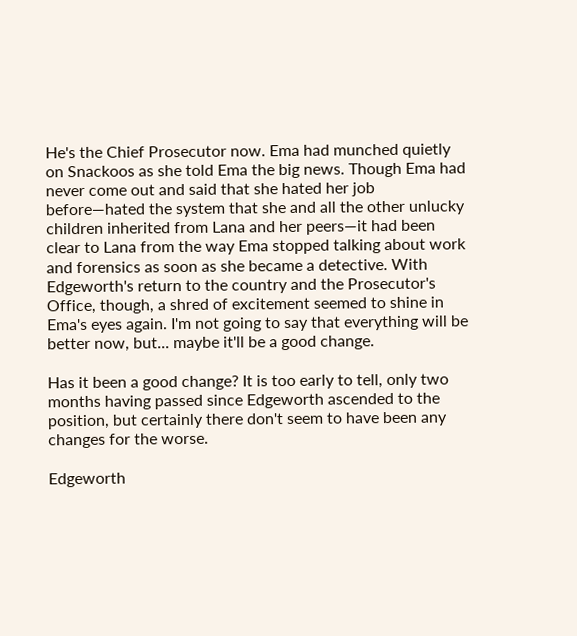He's the Chief Prosecutor now. Ema had munched quietly on Snackoos as she told Ema the big news. Though Ema had never come out and said that she hated her job before—hated the system that she and all the other unlucky children inherited from Lana and her peers—it had been clear to Lana from the way Ema stopped talking about work and forensics as soon as she became a detective. With Edgeworth's return to the country and the Prosecutor's Office, though, a shred of excitement seemed to shine in Ema's eyes again. I'm not going to say that everything will be better now, but... maybe it'll be a good change.

Has it been a good change? It is too early to tell, only two months having passed since Edgeworth ascended to the position, but certainly there don't seem to have been any changes for the worse.

Edgeworth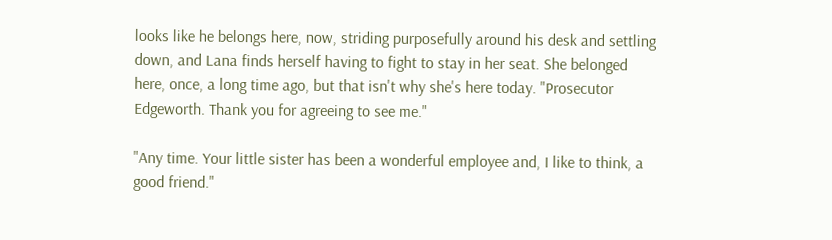looks like he belongs here, now, striding purposefully around his desk and settling down, and Lana finds herself having to fight to stay in her seat. She belonged here, once, a long time ago, but that isn't why she's here today. "Prosecutor Edgeworth. Thank you for agreeing to see me."

"Any time. Your little sister has been a wonderful employee and, I like to think, a good friend."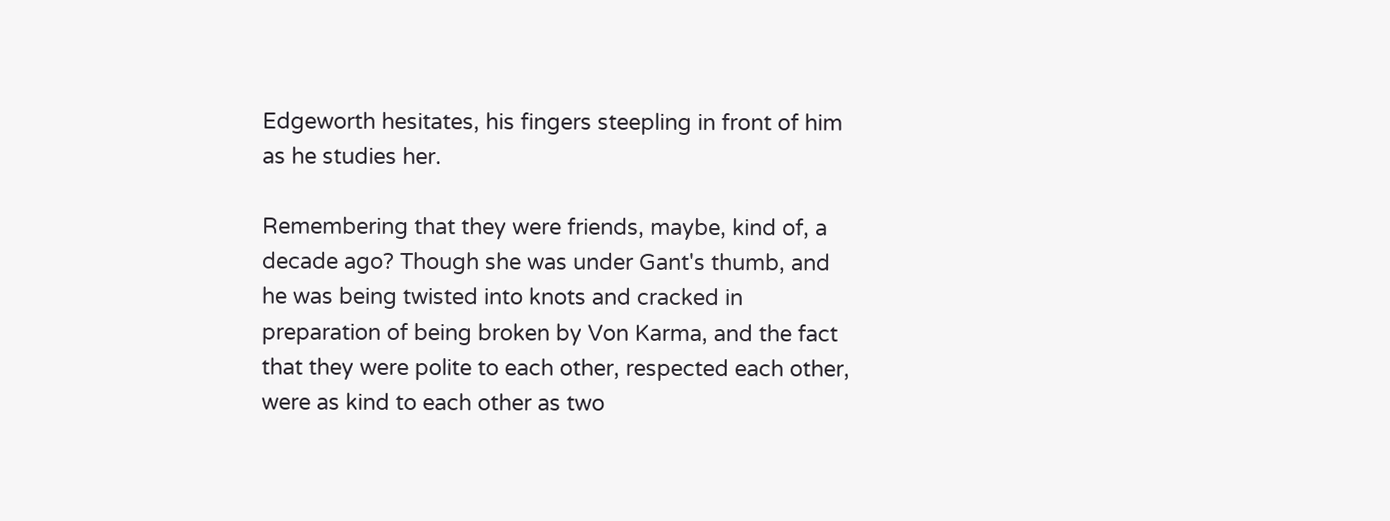Edgeworth hesitates, his fingers steepling in front of him as he studies her.

Remembering that they were friends, maybe, kind of, a decade ago? Though she was under Gant's thumb, and he was being twisted into knots and cracked in preparation of being broken by Von Karma, and the fact that they were polite to each other, respected each other, were as kind to each other as two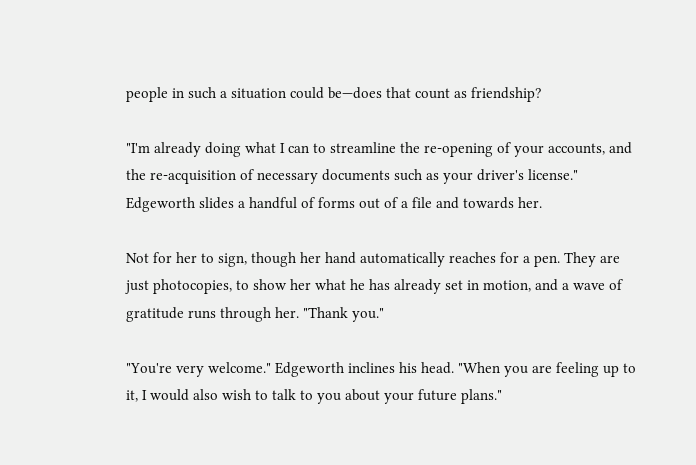people in such a situation could be—does that count as friendship?

"I'm already doing what I can to streamline the re-opening of your accounts, and the re-acquisition of necessary documents such as your driver's license." Edgeworth slides a handful of forms out of a file and towards her.

Not for her to sign, though her hand automatically reaches for a pen. They are just photocopies, to show her what he has already set in motion, and a wave of gratitude runs through her. "Thank you."

"You're very welcome." Edgeworth inclines his head. "When you are feeling up to it, I would also wish to talk to you about your future plans."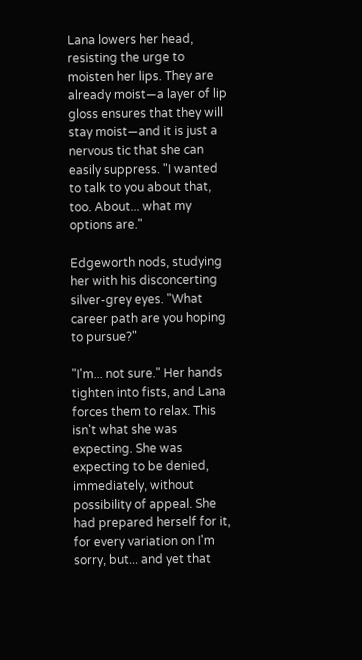Lana lowers her head, resisting the urge to moisten her lips. They are already moist—a layer of lip gloss ensures that they will stay moist—and it is just a nervous tic that she can easily suppress. "I wanted to talk to you about that, too. About... what my options are."

Edgeworth nods, studying her with his disconcerting silver-grey eyes. "What career path are you hoping to pursue?"

"I'm... not sure." Her hands tighten into fists, and Lana forces them to relax. This isn't what she was expecting. She was expecting to be denied, immediately, without possibility of appeal. She had prepared herself for it, for every variation on I'm sorry, but... and yet that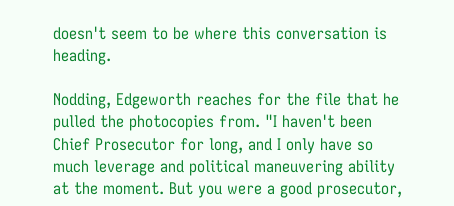doesn't seem to be where this conversation is heading.

Nodding, Edgeworth reaches for the file that he pulled the photocopies from. "I haven't been Chief Prosecutor for long, and I only have so much leverage and political maneuvering ability at the moment. But you were a good prosecutor,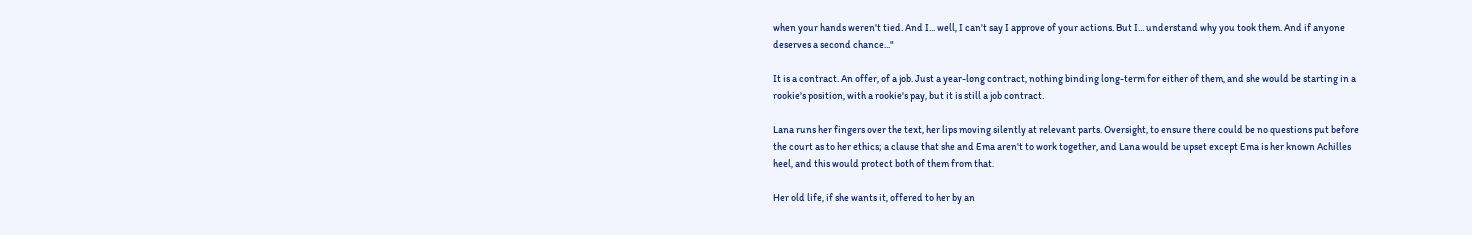when your hands weren't tied. And I... well, I can't say I approve of your actions. But I... understand why you took them. And if anyone deserves a second chance..."

It is a contract. An offer, of a job. Just a year-long contract, nothing binding long-term for either of them, and she would be starting in a rookie's position, with a rookie's pay, but it is still a job contract.

Lana runs her fingers over the text, her lips moving silently at relevant parts. Oversight, to ensure there could be no questions put before the court as to her ethics; a clause that she and Ema aren't to work together, and Lana would be upset except Ema is her known Achilles heel, and this would protect both of them from that.

Her old life, if she wants it, offered to her by an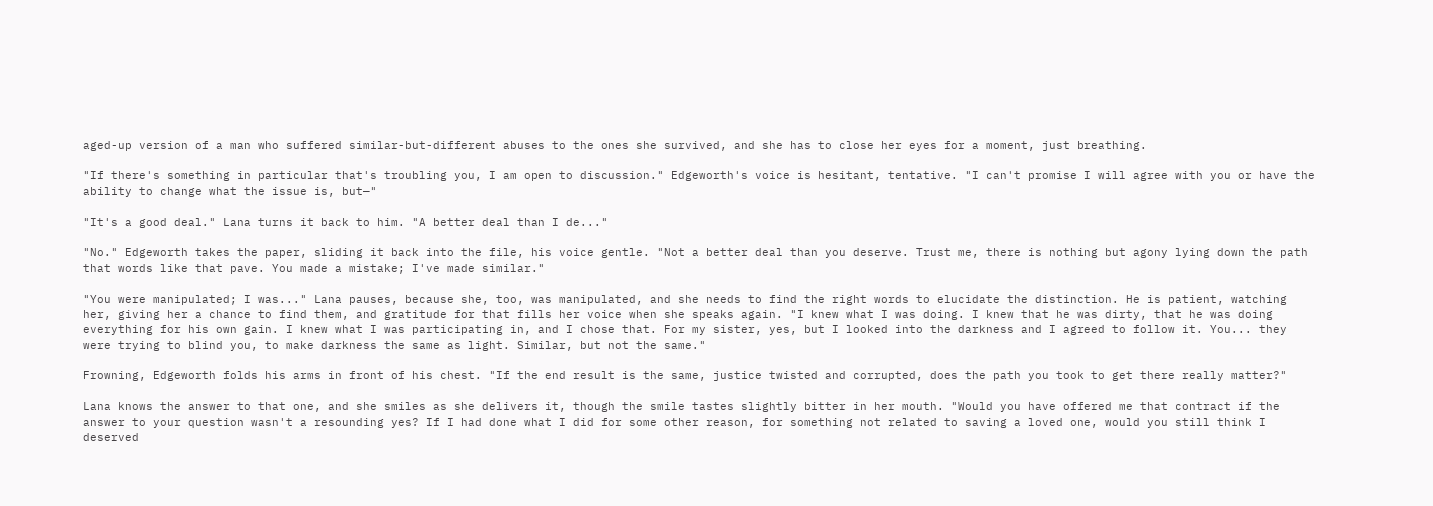aged-up version of a man who suffered similar-but-different abuses to the ones she survived, and she has to close her eyes for a moment, just breathing.

"If there's something in particular that's troubling you, I am open to discussion." Edgeworth's voice is hesitant, tentative. "I can't promise I will agree with you or have the ability to change what the issue is, but—"

"It's a good deal." Lana turns it back to him. "A better deal than I de..."

"No." Edgeworth takes the paper, sliding it back into the file, his voice gentle. "Not a better deal than you deserve. Trust me, there is nothing but agony lying down the path that words like that pave. You made a mistake; I've made similar."

"You were manipulated; I was..." Lana pauses, because she, too, was manipulated, and she needs to find the right words to elucidate the distinction. He is patient, watching her, giving her a chance to find them, and gratitude for that fills her voice when she speaks again. "I knew what I was doing. I knew that he was dirty, that he was doing everything for his own gain. I knew what I was participating in, and I chose that. For my sister, yes, but I looked into the darkness and I agreed to follow it. You... they were trying to blind you, to make darkness the same as light. Similar, but not the same."

Frowning, Edgeworth folds his arms in front of his chest. "If the end result is the same, justice twisted and corrupted, does the path you took to get there really matter?"

Lana knows the answer to that one, and she smiles as she delivers it, though the smile tastes slightly bitter in her mouth. "Would you have offered me that contract if the answer to your question wasn't a resounding yes? If I had done what I did for some other reason, for something not related to saving a loved one, would you still think I deserved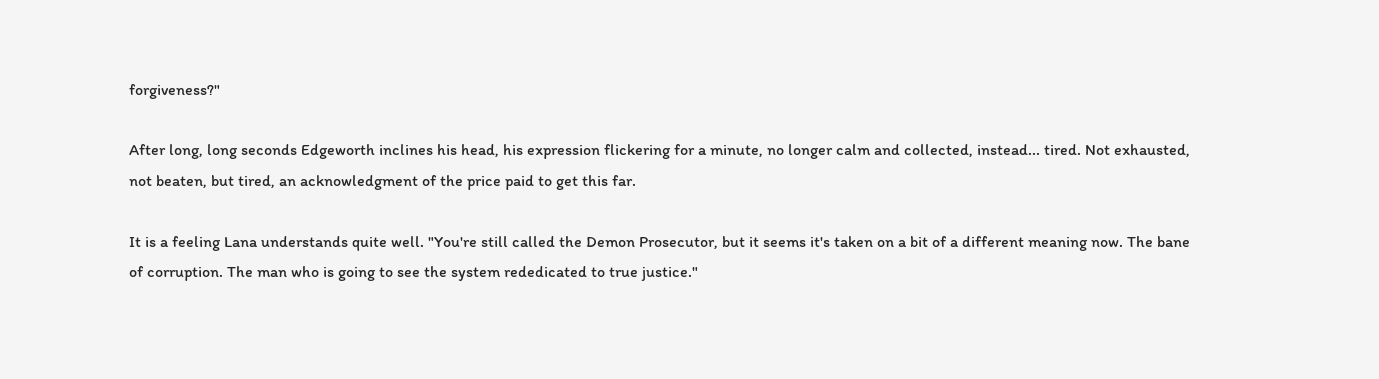forgiveness?"

After long, long seconds Edgeworth inclines his head, his expression flickering for a minute, no longer calm and collected, instead... tired. Not exhausted, not beaten, but tired, an acknowledgment of the price paid to get this far.

It is a feeling Lana understands quite well. "You're still called the Demon Prosecutor, but it seems it's taken on a bit of a different meaning now. The bane of corruption. The man who is going to see the system rededicated to true justice."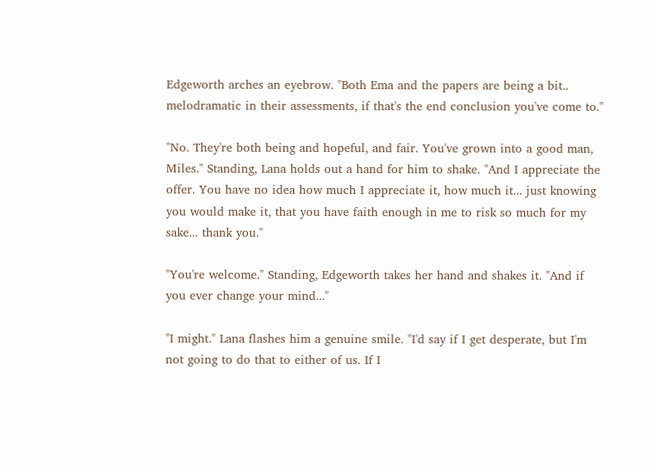Edgeworth arches an eyebrow. "Both Ema and the papers are being a bit.. melodramatic in their assessments, if that's the end conclusion you've come to."

"No. They're both being and hopeful, and fair. You've grown into a good man, Miles." Standing, Lana holds out a hand for him to shake. "And I appreciate the offer. You have no idea how much I appreciate it, how much it... just knowing you would make it, that you have faith enough in me to risk so much for my sake... thank you."

"You're welcome." Standing, Edgeworth takes her hand and shakes it. "And if you ever change your mind..."

"I might." Lana flashes him a genuine smile. "I'd say if I get desperate, but I'm not going to do that to either of us. If I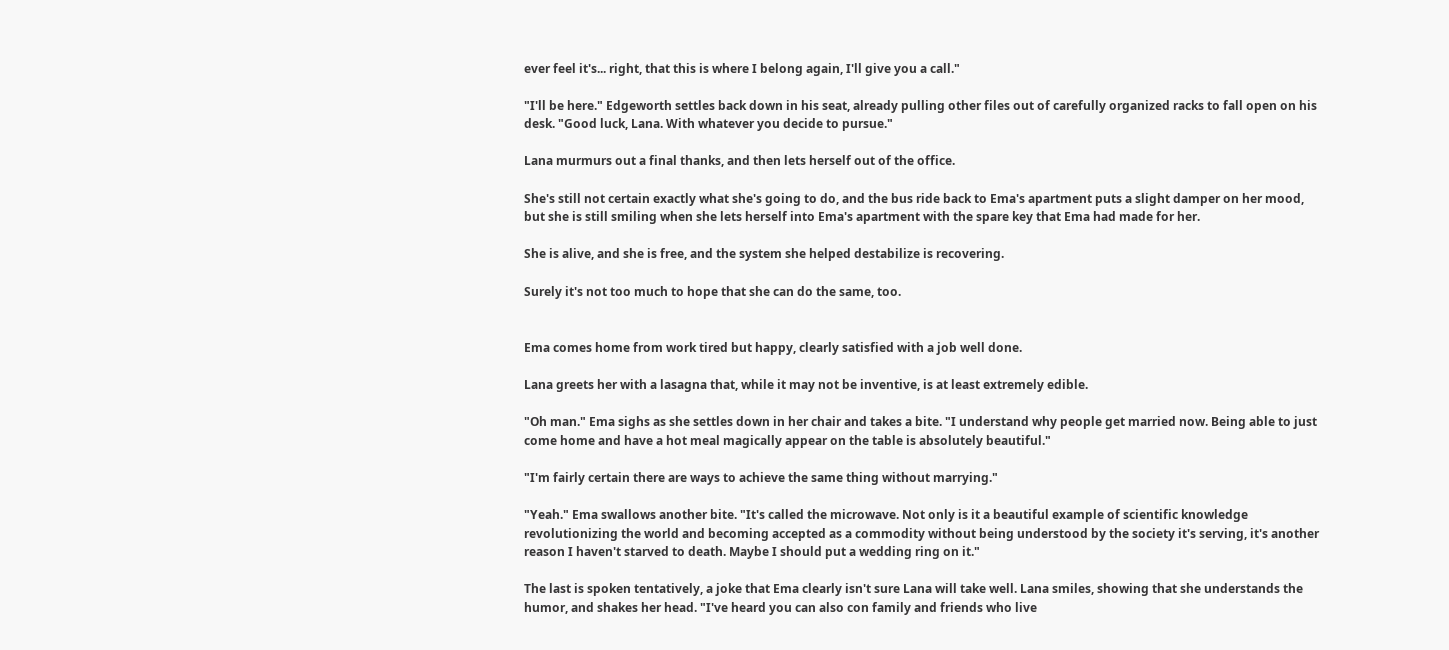ever feel it's... right, that this is where I belong again, I'll give you a call."

"I'll be here." Edgeworth settles back down in his seat, already pulling other files out of carefully organized racks to fall open on his desk. "Good luck, Lana. With whatever you decide to pursue."

Lana murmurs out a final thanks, and then lets herself out of the office.

She's still not certain exactly what she's going to do, and the bus ride back to Ema's apartment puts a slight damper on her mood, but she is still smiling when she lets herself into Ema's apartment with the spare key that Ema had made for her.

She is alive, and she is free, and the system she helped destabilize is recovering.

Surely it's not too much to hope that she can do the same, too.


Ema comes home from work tired but happy, clearly satisfied with a job well done.

Lana greets her with a lasagna that, while it may not be inventive, is at least extremely edible.

"Oh man." Ema sighs as she settles down in her chair and takes a bite. "I understand why people get married now. Being able to just come home and have a hot meal magically appear on the table is absolutely beautiful."

"I'm fairly certain there are ways to achieve the same thing without marrying."

"Yeah." Ema swallows another bite. "It's called the microwave. Not only is it a beautiful example of scientific knowledge revolutionizing the world and becoming accepted as a commodity without being understood by the society it's serving, it's another reason I haven't starved to death. Maybe I should put a wedding ring on it."

The last is spoken tentatively, a joke that Ema clearly isn't sure Lana will take well. Lana smiles, showing that she understands the humor, and shakes her head. "I've heard you can also con family and friends who live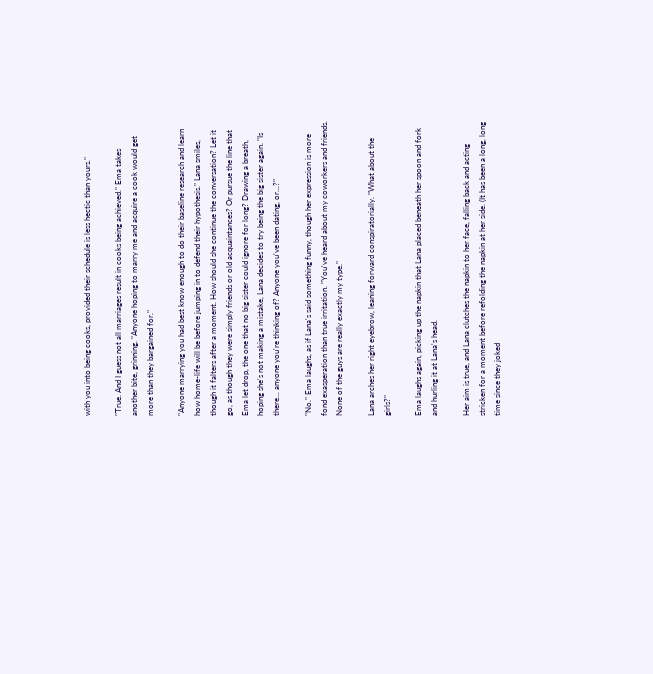with you into being cooks, provided their schedule is less hectic than yours."

"True. And I guess not all marriages result in cooks being achieved." Ema takes another bite, grinning. "Anyone hoping to marry me and acquire a cook would get more than they bargained for."

"Anyone marrying you had best know enough to do their baseline research and learn how home-life will be before jumping in to defend their hypothesis." Lana smiles, though it falters after a moment. How should she continue the conversation? Let it go, as though they were simply friends or old acquaintances? Or pursue the line that Ema let drop, the one that no big sister could ignore for long? Drawing a breath, hoping she's not making a mistake, Lana decides to try being the big sister again. "Is there... anyone you're thinking of? Anyone you've been dating, or...?"

"No." Ema laughs, as if Lana's said something funny, though her expression is more fond exasperation than true irritation. "You've heard about my coworkers and friends. None of the guys are really exactly my type."

Lana arches her right eyebrow, leaning forward conspiratorially. "What about the girls?"

Ema laughs again, picking up the napkin that Lana placed beneath her spoon and fork and hurling it at Lana's head.

Her aim is true, and Lana clutches the napkin to her face, falling back and acting stricken for a moment before refolding the napkin at her side. (It has been a long, long time since they joked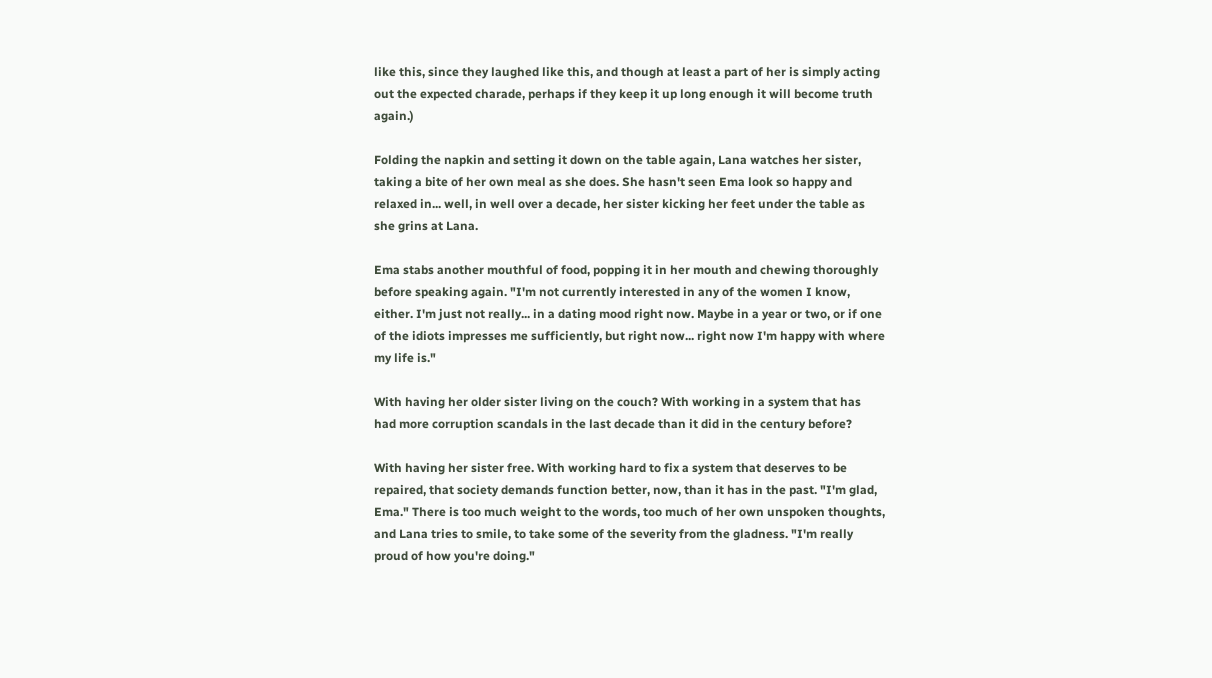like this, since they laughed like this, and though at least a part of her is simply acting out the expected charade, perhaps if they keep it up long enough it will become truth again.)

Folding the napkin and setting it down on the table again, Lana watches her sister, taking a bite of her own meal as she does. She hasn't seen Ema look so happy and relaxed in... well, in well over a decade, her sister kicking her feet under the table as she grins at Lana.

Ema stabs another mouthful of food, popping it in her mouth and chewing thoroughly before speaking again. "I'm not currently interested in any of the women I know, either. I'm just not really... in a dating mood right now. Maybe in a year or two, or if one of the idiots impresses me sufficiently, but right now... right now I'm happy with where my life is."

With having her older sister living on the couch? With working in a system that has had more corruption scandals in the last decade than it did in the century before?

With having her sister free. With working hard to fix a system that deserves to be repaired, that society demands function better, now, than it has in the past. "I'm glad, Ema." There is too much weight to the words, too much of her own unspoken thoughts, and Lana tries to smile, to take some of the severity from the gladness. "I'm really proud of how you're doing."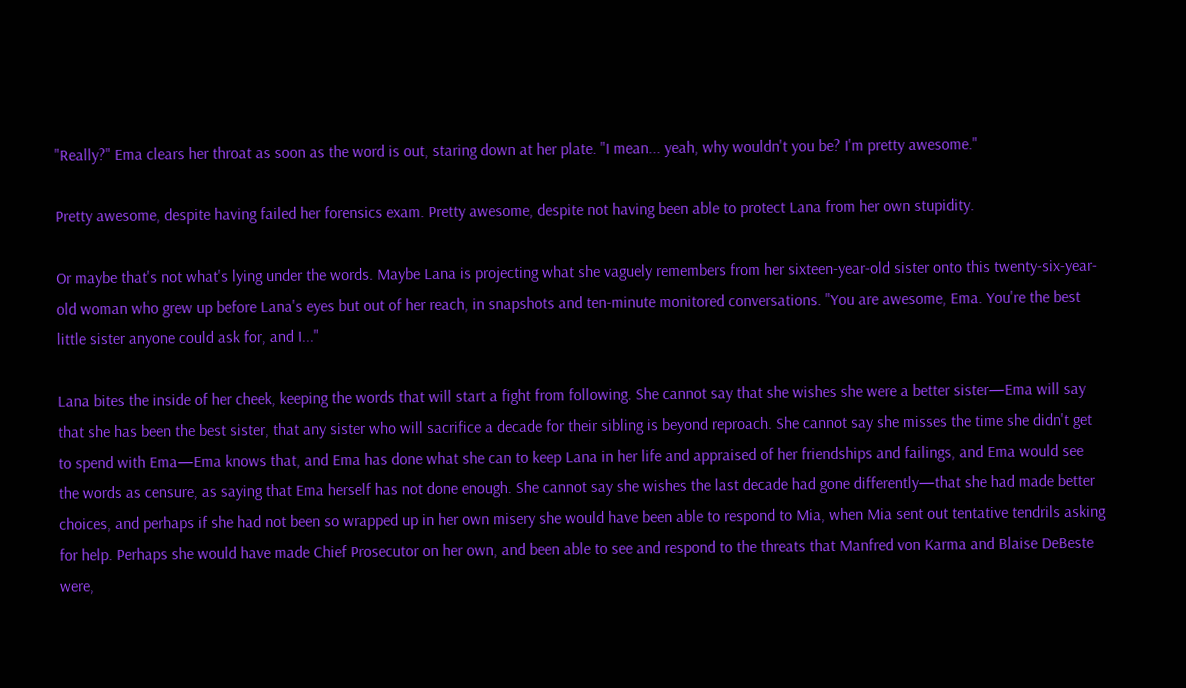"Really?" Ema clears her throat as soon as the word is out, staring down at her plate. "I mean... yeah, why wouldn't you be? I'm pretty awesome."

Pretty awesome, despite having failed her forensics exam. Pretty awesome, despite not having been able to protect Lana from her own stupidity.

Or maybe that's not what's lying under the words. Maybe Lana is projecting what she vaguely remembers from her sixteen-year-old sister onto this twenty-six-year-old woman who grew up before Lana's eyes but out of her reach, in snapshots and ten-minute monitored conversations. "You are awesome, Ema. You're the best little sister anyone could ask for, and I..."

Lana bites the inside of her cheek, keeping the words that will start a fight from following. She cannot say that she wishes she were a better sister—Ema will say that she has been the best sister, that any sister who will sacrifice a decade for their sibling is beyond reproach. She cannot say she misses the time she didn't get to spend with Ema—Ema knows that, and Ema has done what she can to keep Lana in her life and appraised of her friendships and failings, and Ema would see the words as censure, as saying that Ema herself has not done enough. She cannot say she wishes the last decade had gone differently—that she had made better choices, and perhaps if she had not been so wrapped up in her own misery she would have been able to respond to Mia, when Mia sent out tentative tendrils asking for help. Perhaps she would have made Chief Prosecutor on her own, and been able to see and respond to the threats that Manfred von Karma and Blaise DeBeste were,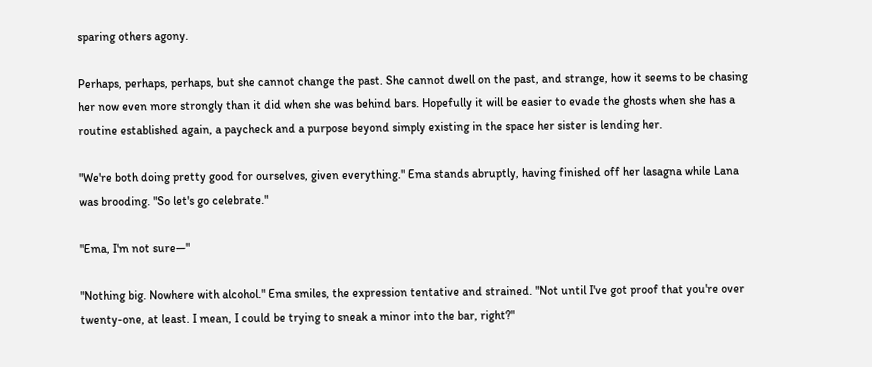sparing others agony.

Perhaps, perhaps, perhaps, but she cannot change the past. She cannot dwell on the past, and strange, how it seems to be chasing her now even more strongly than it did when she was behind bars. Hopefully it will be easier to evade the ghosts when she has a routine established again, a paycheck and a purpose beyond simply existing in the space her sister is lending her.

"We're both doing pretty good for ourselves, given everything." Ema stands abruptly, having finished off her lasagna while Lana was brooding. "So let's go celebrate."

"Ema, I'm not sure—"

"Nothing big. Nowhere with alcohol." Ema smiles, the expression tentative and strained. "Not until I've got proof that you're over twenty-one, at least. I mean, I could be trying to sneak a minor into the bar, right?"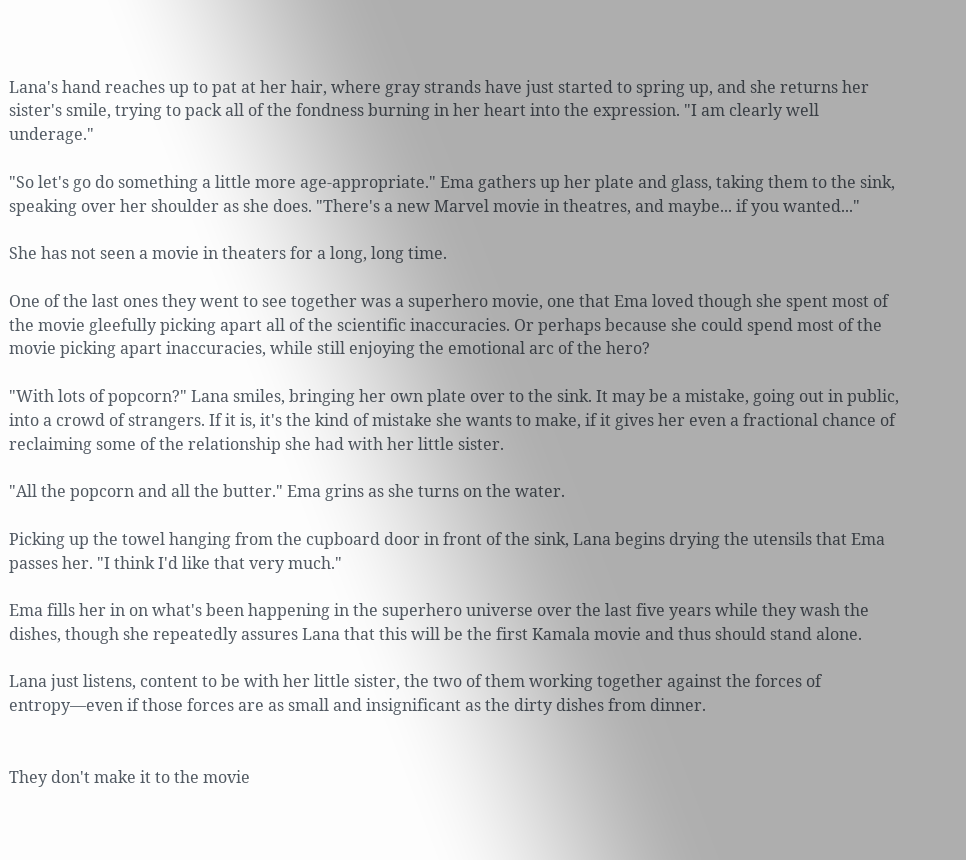Lana's hand reaches up to pat at her hair, where gray strands have just started to spring up, and she returns her sister's smile, trying to pack all of the fondness burning in her heart into the expression. "I am clearly well underage."

"So let's go do something a little more age-appropriate." Ema gathers up her plate and glass, taking them to the sink, speaking over her shoulder as she does. "There's a new Marvel movie in theatres, and maybe... if you wanted..."

She has not seen a movie in theaters for a long, long time.

One of the last ones they went to see together was a superhero movie, one that Ema loved though she spent most of the movie gleefully picking apart all of the scientific inaccuracies. Or perhaps because she could spend most of the movie picking apart inaccuracies, while still enjoying the emotional arc of the hero?

"With lots of popcorn?" Lana smiles, bringing her own plate over to the sink. It may be a mistake, going out in public, into a crowd of strangers. If it is, it's the kind of mistake she wants to make, if it gives her even a fractional chance of reclaiming some of the relationship she had with her little sister.

"All the popcorn and all the butter." Ema grins as she turns on the water.

Picking up the towel hanging from the cupboard door in front of the sink, Lana begins drying the utensils that Ema passes her. "I think I'd like that very much."

Ema fills her in on what's been happening in the superhero universe over the last five years while they wash the dishes, though she repeatedly assures Lana that this will be the first Kamala movie and thus should stand alone.

Lana just listens, content to be with her little sister, the two of them working together against the forces of entropy—even if those forces are as small and insignificant as the dirty dishes from dinner.


They don't make it to the movie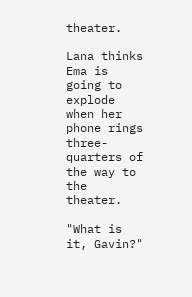theater.

Lana thinks Ema is going to explode when her phone rings three-quarters of the way to the theater.

"What is it, Gavin?"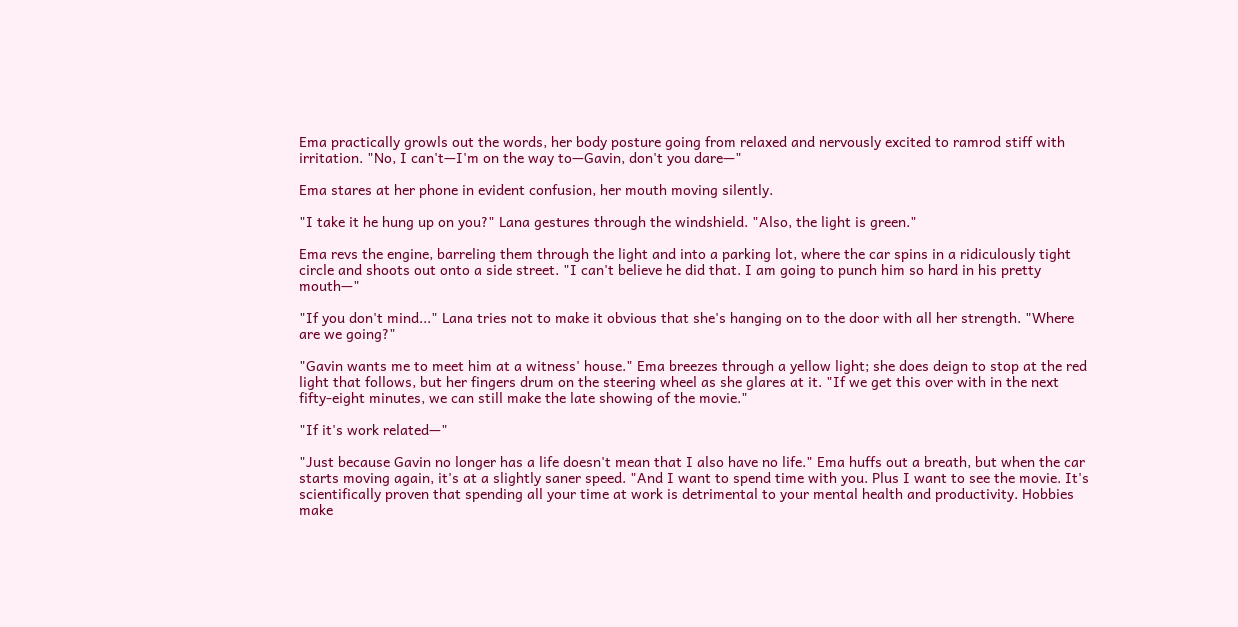Ema practically growls out the words, her body posture going from relaxed and nervously excited to ramrod stiff with irritation. "No, I can't—I'm on the way to—Gavin, don't you dare—"

Ema stares at her phone in evident confusion, her mouth moving silently.

"I take it he hung up on you?" Lana gestures through the windshield. "Also, the light is green."

Ema revs the engine, barreling them through the light and into a parking lot, where the car spins in a ridiculously tight circle and shoots out onto a side street. "I can't believe he did that. I am going to punch him so hard in his pretty mouth—"

"If you don't mind..." Lana tries not to make it obvious that she's hanging on to the door with all her strength. "Where are we going?"

"Gavin wants me to meet him at a witness' house." Ema breezes through a yellow light; she does deign to stop at the red light that follows, but her fingers drum on the steering wheel as she glares at it. "If we get this over with in the next fifty-eight minutes, we can still make the late showing of the movie."

"If it's work related—"

"Just because Gavin no longer has a life doesn't mean that I also have no life." Ema huffs out a breath, but when the car starts moving again, it's at a slightly saner speed. "And I want to spend time with you. Plus I want to see the movie. It's scientifically proven that spending all your time at work is detrimental to your mental health and productivity. Hobbies make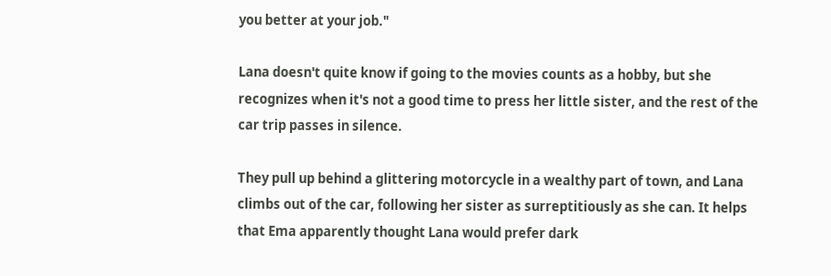you better at your job."

Lana doesn't quite know if going to the movies counts as a hobby, but she recognizes when it's not a good time to press her little sister, and the rest of the car trip passes in silence.

They pull up behind a glittering motorcycle in a wealthy part of town, and Lana climbs out of the car, following her sister as surreptitiously as she can. It helps that Ema apparently thought Lana would prefer dark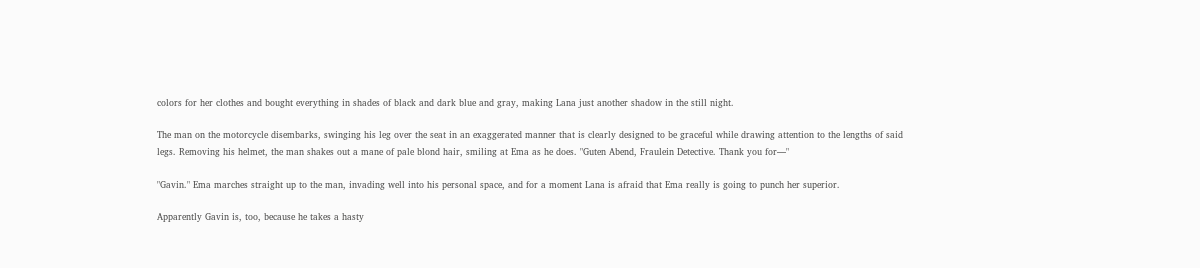colors for her clothes and bought everything in shades of black and dark blue and gray, making Lana just another shadow in the still night.

The man on the motorcycle disembarks, swinging his leg over the seat in an exaggerated manner that is clearly designed to be graceful while drawing attention to the lengths of said legs. Removing his helmet, the man shakes out a mane of pale blond hair, smiling at Ema as he does. "Guten Abend, Fraulein Detective. Thank you for—"

"Gavin." Ema marches straight up to the man, invading well into his personal space, and for a moment Lana is afraid that Ema really is going to punch her superior.

Apparently Gavin is, too, because he takes a hasty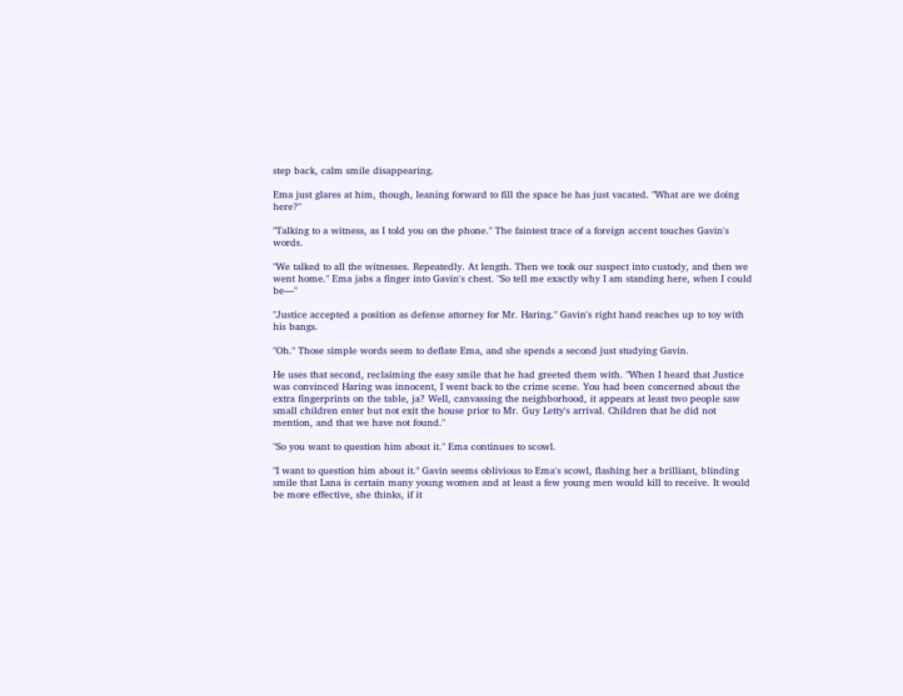step back, calm smile disappearing.

Ema just glares at him, though, leaning forward to fill the space he has just vacated. "What are we doing here?"

"Talking to a witness, as I told you on the phone." The faintest trace of a foreign accent touches Gavin's words.

"We talked to all the witnesses. Repeatedly. At length. Then we took our suspect into custody, and then we went home." Ema jabs a finger into Gavin's chest. "So tell me exactly why I am standing here, when I could be—"

"Justice accepted a position as defense attorney for Mr. Haring." Gavin's right hand reaches up to toy with his bangs.

"Oh." Those simple words seem to deflate Ema, and she spends a second just studying Gavin.

He uses that second, reclaiming the easy smile that he had greeted them with. "When I heard that Justice was convinced Haring was innocent, I went back to the crime scene. You had been concerned about the extra fingerprints on the table, ja? Well, canvassing the neighborhood, it appears at least two people saw small children enter but not exit the house prior to Mr. Guy Letty's arrival. Children that he did not mention, and that we have not found."

"So you want to question him about it." Ema continues to scowl.

"I want to question him about it." Gavin seems oblivious to Ema's scowl, flashing her a brilliant, blinding smile that Lana is certain many young women and at least a few young men would kill to receive. It would be more effective, she thinks, if it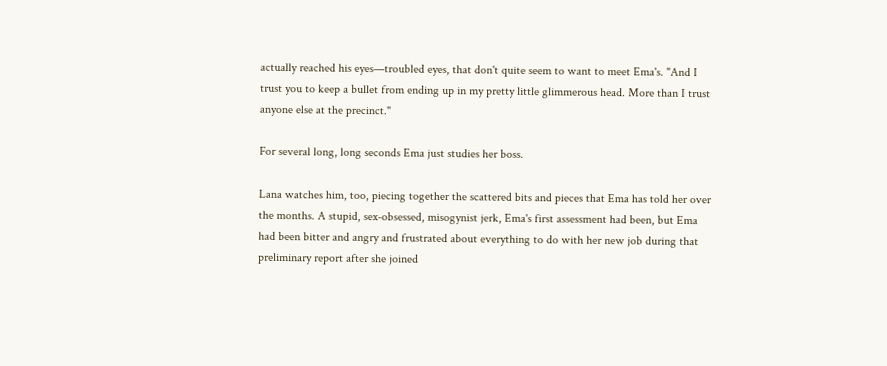actually reached his eyes—troubled eyes, that don't quite seem to want to meet Ema's. "And I trust you to keep a bullet from ending up in my pretty little glimmerous head. More than I trust anyone else at the precinct."

For several long, long seconds Ema just studies her boss.

Lana watches him, too, piecing together the scattered bits and pieces that Ema has told her over the months. A stupid, sex-obsessed, misogynist jerk, Ema's first assessment had been, but Ema had been bitter and angry and frustrated about everything to do with her new job during that preliminary report after she joined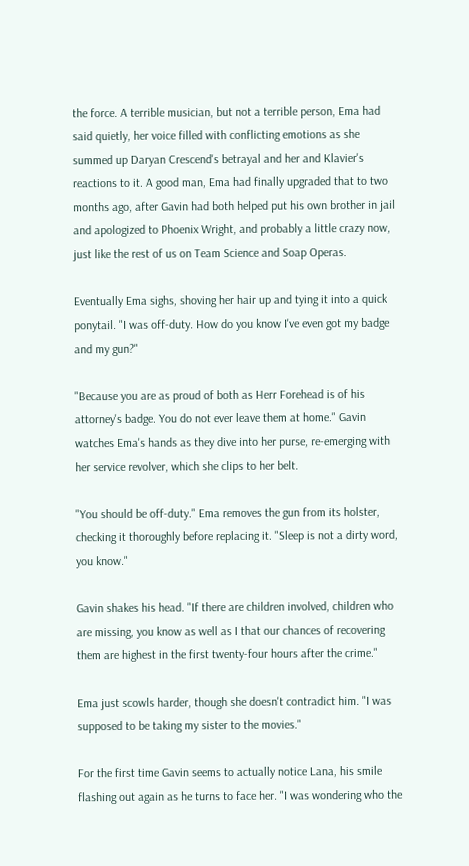the force. A terrible musician, but not a terrible person, Ema had said quietly, her voice filled with conflicting emotions as she summed up Daryan Crescend's betrayal and her and Klavier's reactions to it. A good man, Ema had finally upgraded that to two months ago, after Gavin had both helped put his own brother in jail and apologized to Phoenix Wright, and probably a little crazy now, just like the rest of us on Team Science and Soap Operas.

Eventually Ema sighs, shoving her hair up and tying it into a quick ponytail. "I was off-duty. How do you know I've even got my badge and my gun?"

"Because you are as proud of both as Herr Forehead is of his attorney's badge. You do not ever leave them at home." Gavin watches Ema's hands as they dive into her purse, re-emerging with her service revolver, which she clips to her belt.

"You should be off-duty." Ema removes the gun from its holster, checking it thoroughly before replacing it. "Sleep is not a dirty word, you know."

Gavin shakes his head. "If there are children involved, children who are missing, you know as well as I that our chances of recovering them are highest in the first twenty-four hours after the crime."

Ema just scowls harder, though she doesn't contradict him. "I was supposed to be taking my sister to the movies."

For the first time Gavin seems to actually notice Lana, his smile flashing out again as he turns to face her. "I was wondering who the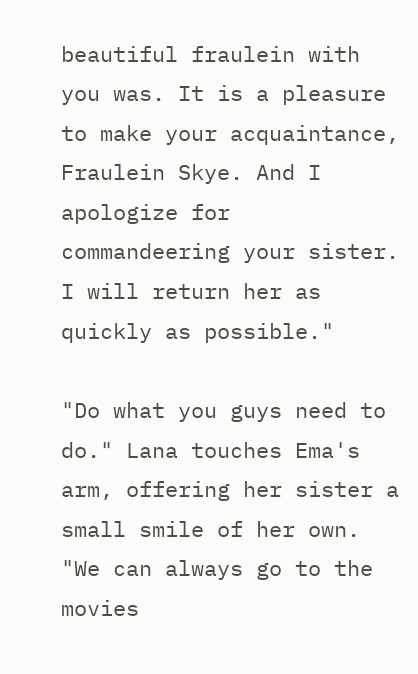beautiful fraulein with you was. It is a pleasure to make your acquaintance, Fraulein Skye. And I apologize for commandeering your sister. I will return her as quickly as possible."

"Do what you guys need to do." Lana touches Ema's arm, offering her sister a small smile of her own. "We can always go to the movies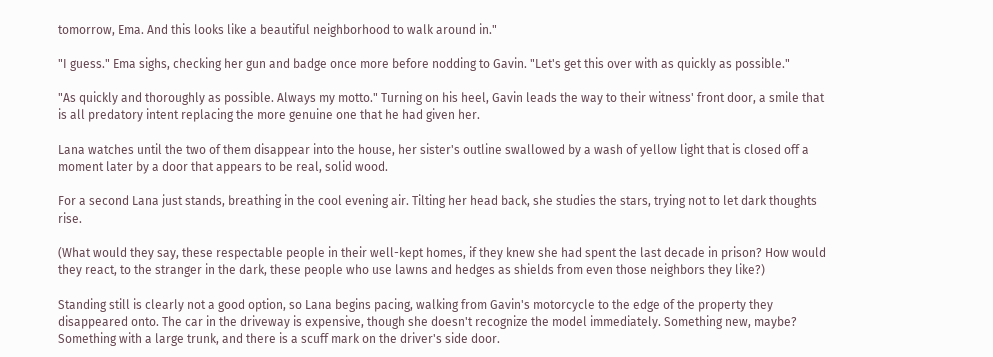tomorrow, Ema. And this looks like a beautiful neighborhood to walk around in."

"I guess." Ema sighs, checking her gun and badge once more before nodding to Gavin. "Let's get this over with as quickly as possible."

"As quickly and thoroughly as possible. Always my motto." Turning on his heel, Gavin leads the way to their witness' front door, a smile that is all predatory intent replacing the more genuine one that he had given her.

Lana watches until the two of them disappear into the house, her sister's outline swallowed by a wash of yellow light that is closed off a moment later by a door that appears to be real, solid wood.

For a second Lana just stands, breathing in the cool evening air. Tilting her head back, she studies the stars, trying not to let dark thoughts rise.

(What would they say, these respectable people in their well-kept homes, if they knew she had spent the last decade in prison? How would they react, to the stranger in the dark, these people who use lawns and hedges as shields from even those neighbors they like?)

Standing still is clearly not a good option, so Lana begins pacing, walking from Gavin's motorcycle to the edge of the property they disappeared onto. The car in the driveway is expensive, though she doesn't recognize the model immediately. Something new, maybe? Something with a large trunk, and there is a scuff mark on the driver's side door.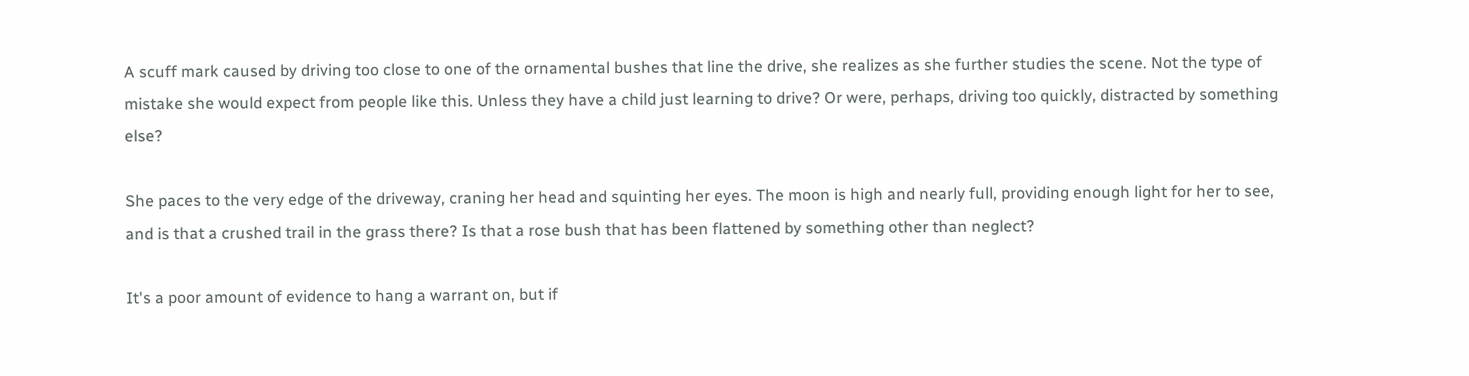A scuff mark caused by driving too close to one of the ornamental bushes that line the drive, she realizes as she further studies the scene. Not the type of mistake she would expect from people like this. Unless they have a child just learning to drive? Or were, perhaps, driving too quickly, distracted by something else?

She paces to the very edge of the driveway, craning her head and squinting her eyes. The moon is high and nearly full, providing enough light for her to see, and is that a crushed trail in the grass there? Is that a rose bush that has been flattened by something other than neglect?

It's a poor amount of evidence to hang a warrant on, but if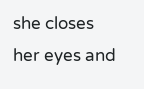she closes her eyes and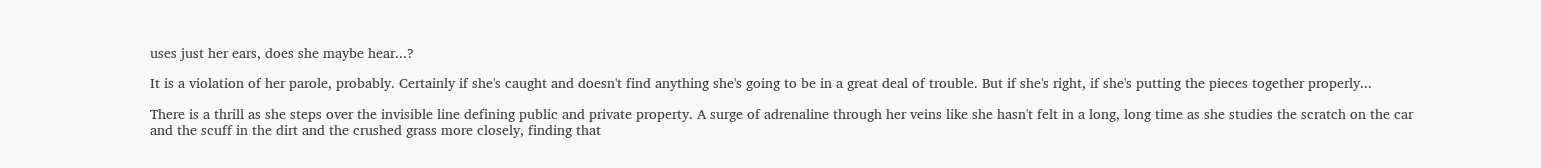uses just her ears, does she maybe hear...?

It is a violation of her parole, probably. Certainly if she's caught and doesn't find anything she's going to be in a great deal of trouble. But if she's right, if she's putting the pieces together properly...

There is a thrill as she steps over the invisible line defining public and private property. A surge of adrenaline through her veins like she hasn't felt in a long, long time as she studies the scratch on the car and the scuff in the dirt and the crushed grass more closely, finding that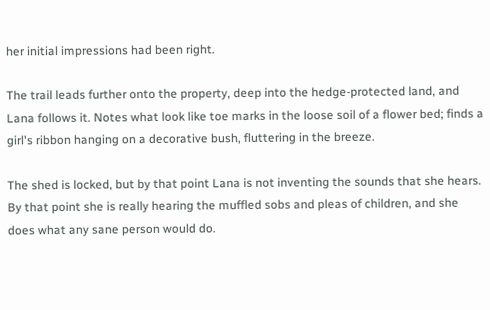her initial impressions had been right.

The trail leads further onto the property, deep into the hedge-protected land, and Lana follows it. Notes what look like toe marks in the loose soil of a flower bed; finds a girl's ribbon hanging on a decorative bush, fluttering in the breeze.

The shed is locked, but by that point Lana is not inventing the sounds that she hears. By that point she is really hearing the muffled sobs and pleas of children, and she does what any sane person would do.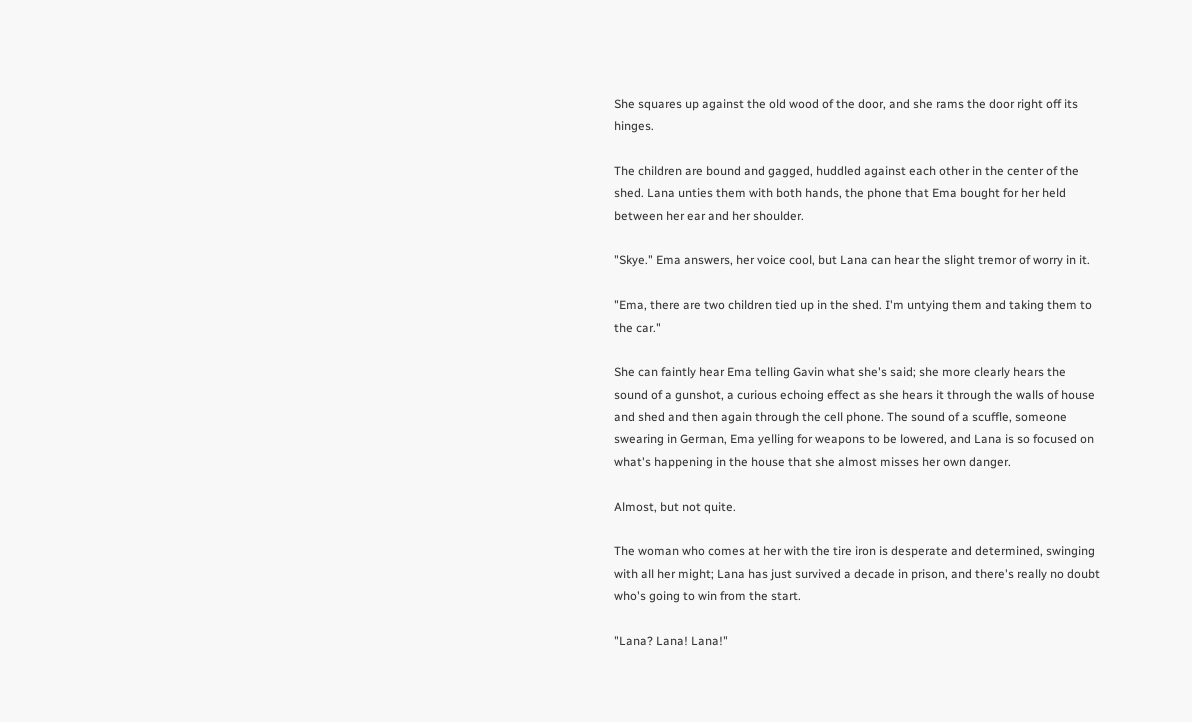She squares up against the old wood of the door, and she rams the door right off its hinges.

The children are bound and gagged, huddled against each other in the center of the shed. Lana unties them with both hands, the phone that Ema bought for her held between her ear and her shoulder.

"Skye." Ema answers, her voice cool, but Lana can hear the slight tremor of worry in it.

"Ema, there are two children tied up in the shed. I'm untying them and taking them to the car."

She can faintly hear Ema telling Gavin what she's said; she more clearly hears the sound of a gunshot, a curious echoing effect as she hears it through the walls of house and shed and then again through the cell phone. The sound of a scuffle, someone swearing in German, Ema yelling for weapons to be lowered, and Lana is so focused on what's happening in the house that she almost misses her own danger.

Almost, but not quite.

The woman who comes at her with the tire iron is desperate and determined, swinging with all her might; Lana has just survived a decade in prison, and there's really no doubt who's going to win from the start.

"Lana? Lana! Lana!"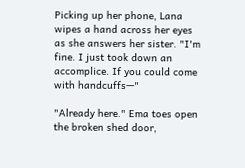Picking up her phone, Lana wipes a hand across her eyes as she answers her sister. "I'm fine. I just took down an accomplice. If you could come with handcuffs—"

"Already here." Ema toes open the broken shed door,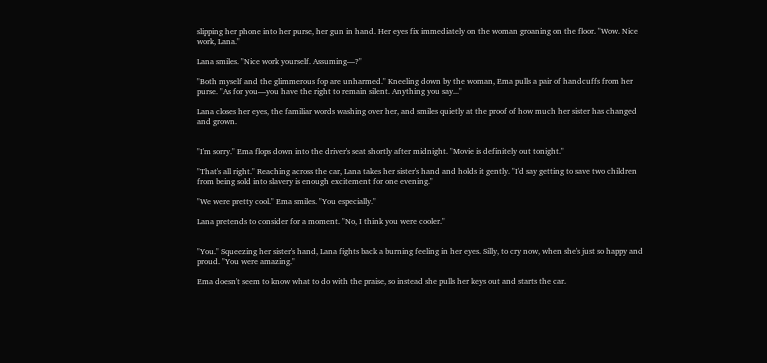slipping her phone into her purse, her gun in hand. Her eyes fix immediately on the woman groaning on the floor. "Wow. Nice work, Lana."

Lana smiles. "Nice work yourself. Assuming—?"

"Both myself and the glimmerous fop are unharmed." Kneeling down by the woman, Ema pulls a pair of handcuffs from her purse. "As for you—you have the right to remain silent. Anything you say..."

Lana closes her eyes, the familiar words washing over her, and smiles quietly at the proof of how much her sister has changed and grown.


"I'm sorry." Ema flops down into the driver's seat shortly after midnight. "Movie is definitely out tonight."

"That's all right." Reaching across the car, Lana takes her sister's hand and holds it gently. "I'd say getting to save two children from being sold into slavery is enough excitement for one evening."

"We were pretty cool." Ema smiles. "You especially."

Lana pretends to consider for a moment. "No, I think you were cooler."


"You." Squeezing her sister's hand, Lana fights back a burning feeling in her eyes. Silly, to cry now, when she's just so happy and proud. "You were amazing."

Ema doesn't seem to know what to do with the praise, so instead she pulls her keys out and starts the car.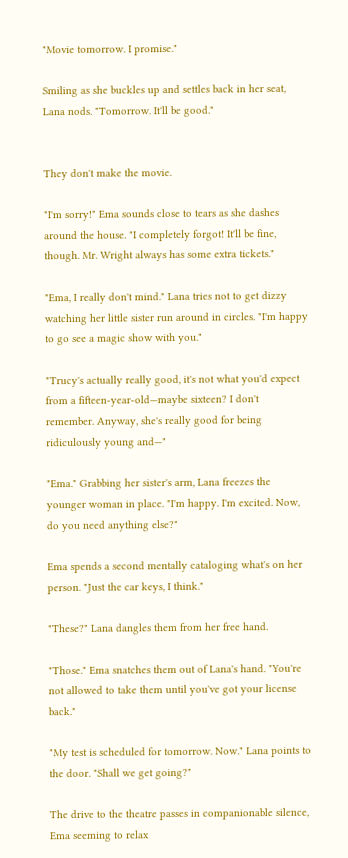"Movie tomorrow. I promise."

Smiling as she buckles up and settles back in her seat, Lana nods. "Tomorrow. It'll be good."


They don't make the movie.

"I'm sorry!" Ema sounds close to tears as she dashes around the house. "I completely forgot! It'll be fine, though. Mr. Wright always has some extra tickets."

"Ema, I really don't mind." Lana tries not to get dizzy watching her little sister run around in circles. "I'm happy to go see a magic show with you."

"Trucy's actually really good, it's not what you'd expect from a fifteen-year-old—maybe sixteen? I don't remember. Anyway, she's really good for being ridiculously young and—"

"Ema." Grabbing her sister's arm, Lana freezes the younger woman in place. "I'm happy. I'm excited. Now, do you need anything else?"

Ema spends a second mentally cataloging what's on her person. "Just the car keys, I think."

"These?" Lana dangles them from her free hand.

"Those." Ema snatches them out of Lana's hand. "You're not allowed to take them until you've got your license back."

"My test is scheduled for tomorrow. Now." Lana points to the door. "Shall we get going?"

The drive to the theatre passes in companionable silence, Ema seeming to relax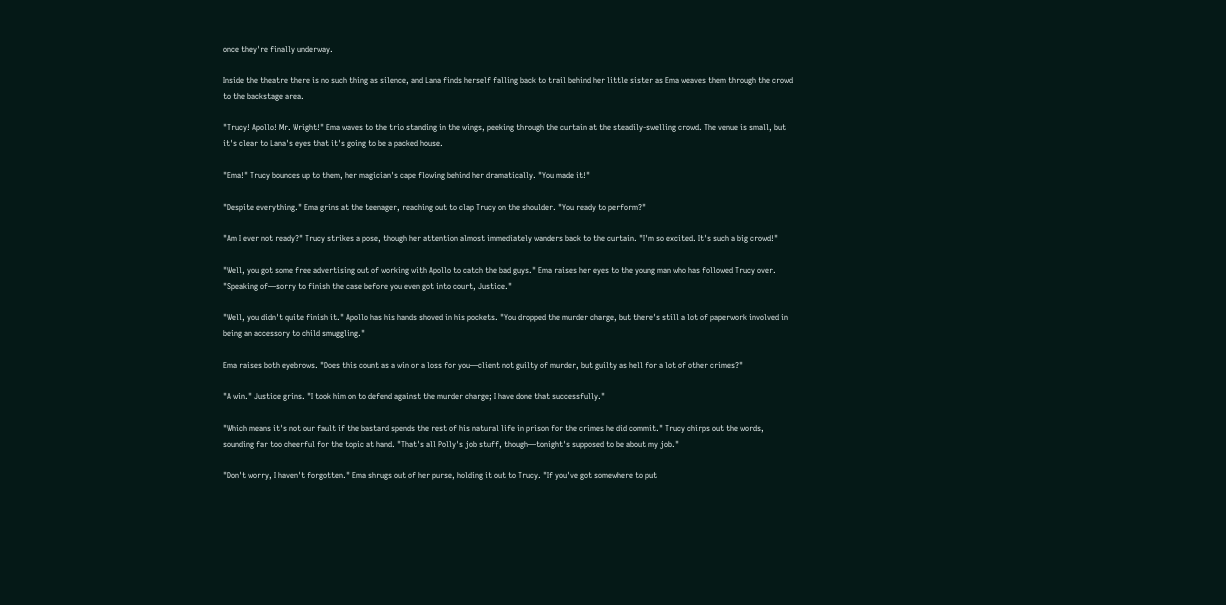once they're finally underway.

Inside the theatre there is no such thing as silence, and Lana finds herself falling back to trail behind her little sister as Ema weaves them through the crowd to the backstage area.

"Trucy! Apollo! Mr. Wright!" Ema waves to the trio standing in the wings, peeking through the curtain at the steadily-swelling crowd. The venue is small, but it's clear to Lana's eyes that it's going to be a packed house.

"Ema!" Trucy bounces up to them, her magician's cape flowing behind her dramatically. "You made it!"

"Despite everything." Ema grins at the teenager, reaching out to clap Trucy on the shoulder. "You ready to perform?"

"Am I ever not ready?" Trucy strikes a pose, though her attention almost immediately wanders back to the curtain. "I'm so excited. It's such a big crowd!"

"Well, you got some free advertising out of working with Apollo to catch the bad guys." Ema raises her eyes to the young man who has followed Trucy over. "Speaking of—sorry to finish the case before you even got into court, Justice."

"Well, you didn't quite finish it." Apollo has his hands shoved in his pockets. "You dropped the murder charge, but there's still a lot of paperwork involved in being an accessory to child smuggling."

Ema raises both eyebrows. "Does this count as a win or a loss for you—client not guilty of murder, but guilty as hell for a lot of other crimes?"

"A win." Justice grins. "I took him on to defend against the murder charge; I have done that successfully."

"Which means it's not our fault if the bastard spends the rest of his natural life in prison for the crimes he did commit." Trucy chirps out the words, sounding far too cheerful for the topic at hand. "That's all Polly's job stuff, though—tonight's supposed to be about my job."

"Don't worry, I haven't forgotten." Ema shrugs out of her purse, holding it out to Trucy. "If you've got somewhere to put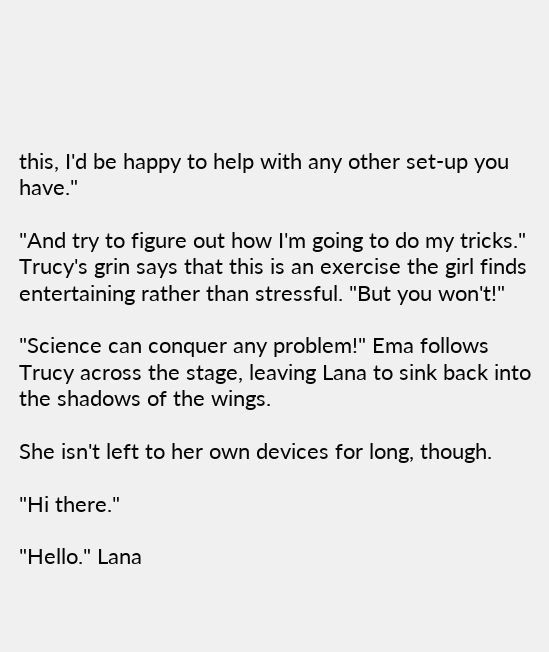this, I'd be happy to help with any other set-up you have."

"And try to figure out how I'm going to do my tricks." Trucy's grin says that this is an exercise the girl finds entertaining rather than stressful. "But you won't!"

"Science can conquer any problem!" Ema follows Trucy across the stage, leaving Lana to sink back into the shadows of the wings.

She isn't left to her own devices for long, though.

"Hi there."

"Hello." Lana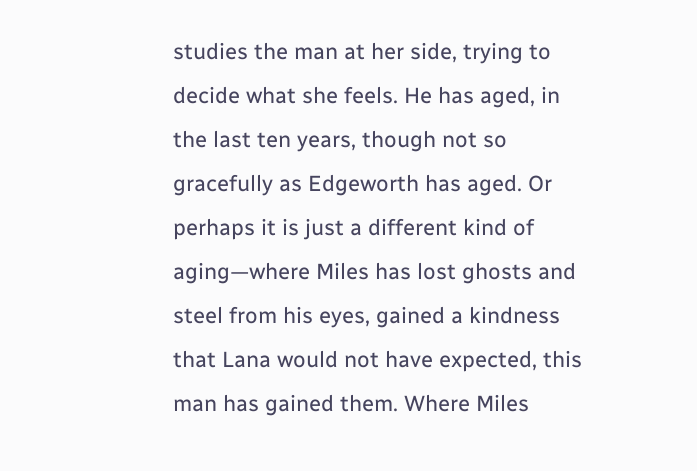studies the man at her side, trying to decide what she feels. He has aged, in the last ten years, though not so gracefully as Edgeworth has aged. Or perhaps it is just a different kind of aging—where Miles has lost ghosts and steel from his eyes, gained a kindness that Lana would not have expected, this man has gained them. Where Miles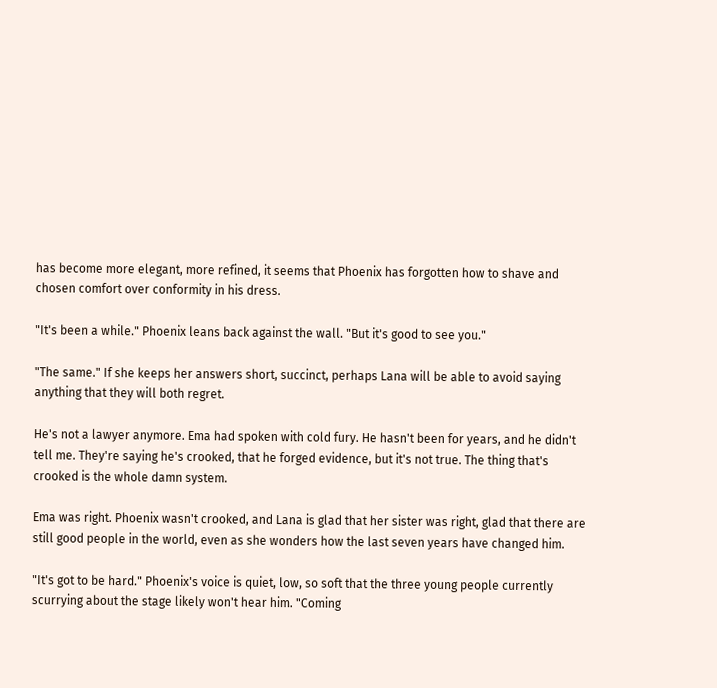has become more elegant, more refined, it seems that Phoenix has forgotten how to shave and chosen comfort over conformity in his dress.

"It's been a while." Phoenix leans back against the wall. "But it's good to see you."

"The same." If she keeps her answers short, succinct, perhaps Lana will be able to avoid saying anything that they will both regret.

He's not a lawyer anymore. Ema had spoken with cold fury. He hasn't been for years, and he didn't tell me. They're saying he's crooked, that he forged evidence, but it's not true. The thing that's crooked is the whole damn system.

Ema was right. Phoenix wasn't crooked, and Lana is glad that her sister was right, glad that there are still good people in the world, even as she wonders how the last seven years have changed him.

"It's got to be hard." Phoenix's voice is quiet, low, so soft that the three young people currently scurrying about the stage likely won't hear him. "Coming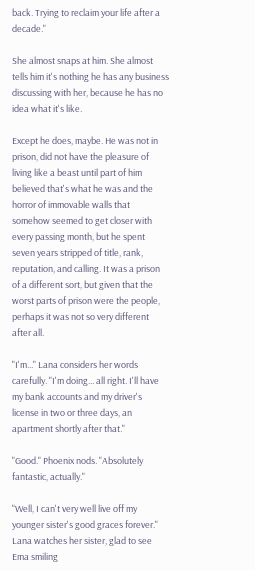back. Trying to reclaim your life after a decade."

She almost snaps at him. She almost tells him it's nothing he has any business discussing with her, because he has no idea what it's like.

Except he does, maybe. He was not in prison, did not have the pleasure of living like a beast until part of him believed that's what he was and the horror of immovable walls that somehow seemed to get closer with every passing month, but he spent seven years stripped of title, rank, reputation, and calling. It was a prison of a different sort, but given that the worst parts of prison were the people, perhaps it was not so very different after all.

"I'm..." Lana considers her words carefully. "I'm doing... all right. I'll have my bank accounts and my driver's license in two or three days, an apartment shortly after that."

"Good." Phoenix nods. "Absolutely fantastic, actually."

"Well, I can't very well live off my younger sister's good graces forever." Lana watches her sister, glad to see Ema smiling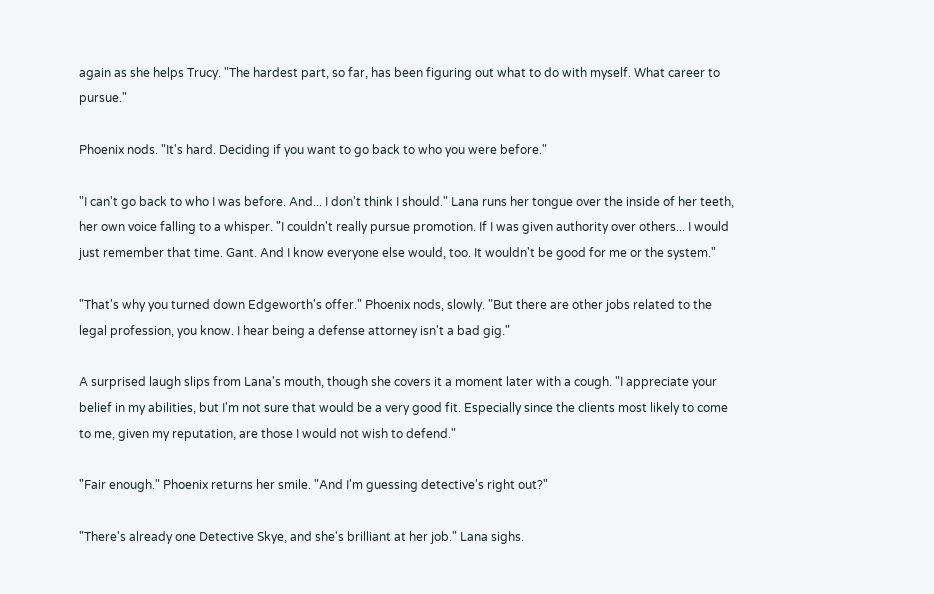again as she helps Trucy. "The hardest part, so far, has been figuring out what to do with myself. What career to pursue."

Phoenix nods. "It's hard. Deciding if you want to go back to who you were before."

"I can't go back to who I was before. And... I don't think I should." Lana runs her tongue over the inside of her teeth, her own voice falling to a whisper. "I couldn't really pursue promotion. If I was given authority over others... I would just remember that time. Gant. And I know everyone else would, too. It wouldn't be good for me or the system."

"That's why you turned down Edgeworth's offer." Phoenix nods, slowly. "But there are other jobs related to the legal profession, you know. I hear being a defense attorney isn't a bad gig."

A surprised laugh slips from Lana's mouth, though she covers it a moment later with a cough. "I appreciate your belief in my abilities, but I'm not sure that would be a very good fit. Especially since the clients most likely to come to me, given my reputation, are those I would not wish to defend."

"Fair enough." Phoenix returns her smile. "And I'm guessing detective's right out?"

"There's already one Detective Skye, and she's brilliant at her job." Lana sighs.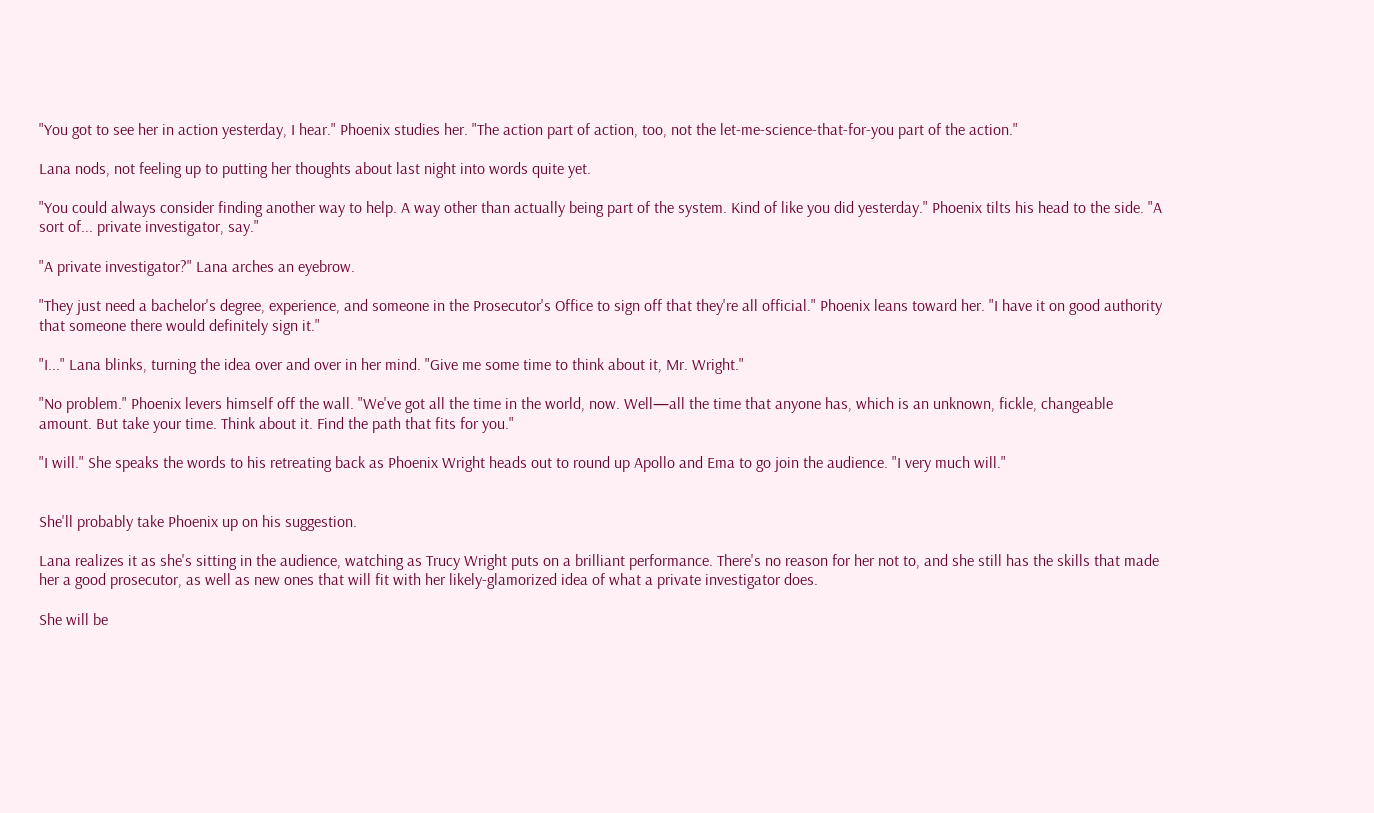"You got to see her in action yesterday, I hear." Phoenix studies her. "The action part of action, too, not the let-me-science-that-for-you part of the action."

Lana nods, not feeling up to putting her thoughts about last night into words quite yet.

"You could always consider finding another way to help. A way other than actually being part of the system. Kind of like you did yesterday." Phoenix tilts his head to the side. "A sort of... private investigator, say."

"A private investigator?" Lana arches an eyebrow.

"They just need a bachelor's degree, experience, and someone in the Prosecutor's Office to sign off that they're all official." Phoenix leans toward her. "I have it on good authority that someone there would definitely sign it."

"I..." Lana blinks, turning the idea over and over in her mind. "Give me some time to think about it, Mr. Wright."

"No problem." Phoenix levers himself off the wall. "We've got all the time in the world, now. Well—all the time that anyone has, which is an unknown, fickle, changeable amount. But take your time. Think about it. Find the path that fits for you."

"I will." She speaks the words to his retreating back as Phoenix Wright heads out to round up Apollo and Ema to go join the audience. "I very much will."


She'll probably take Phoenix up on his suggestion.

Lana realizes it as she's sitting in the audience, watching as Trucy Wright puts on a brilliant performance. There's no reason for her not to, and she still has the skills that made her a good prosecutor, as well as new ones that will fit with her likely-glamorized idea of what a private investigator does.

She will be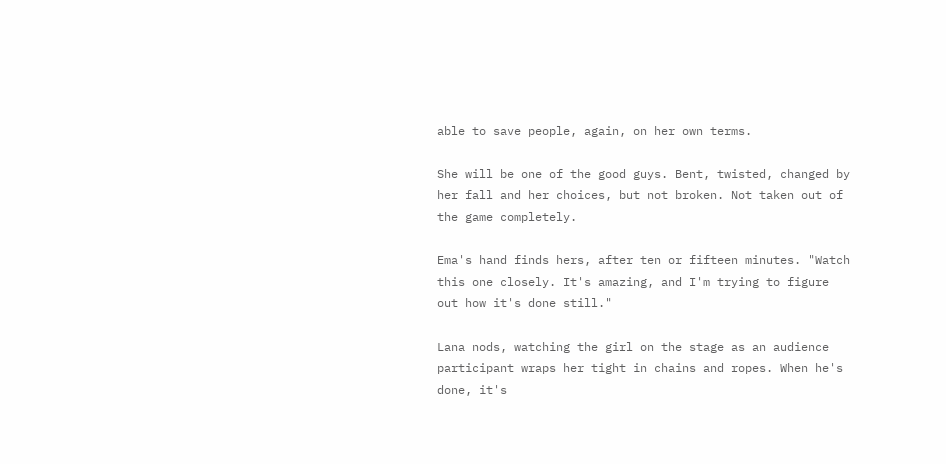able to save people, again, on her own terms.

She will be one of the good guys. Bent, twisted, changed by her fall and her choices, but not broken. Not taken out of the game completely.

Ema's hand finds hers, after ten or fifteen minutes. "Watch this one closely. It's amazing, and I'm trying to figure out how it's done still."

Lana nods, watching the girl on the stage as an audience participant wraps her tight in chains and ropes. When he's done, it's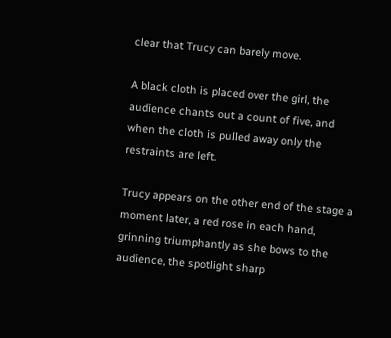clear that Trucy can barely move.

A black cloth is placed over the girl, the audience chants out a count of five, and when the cloth is pulled away only the restraints are left.

Trucy appears on the other end of the stage a moment later, a red rose in each hand, grinning triumphantly as she bows to the audience, the spotlight sharp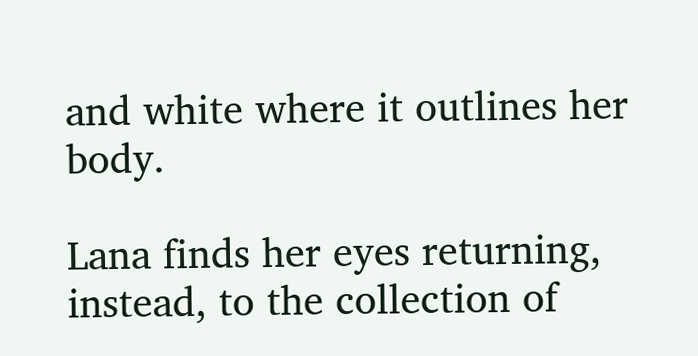and white where it outlines her body.

Lana finds her eyes returning, instead, to the collection of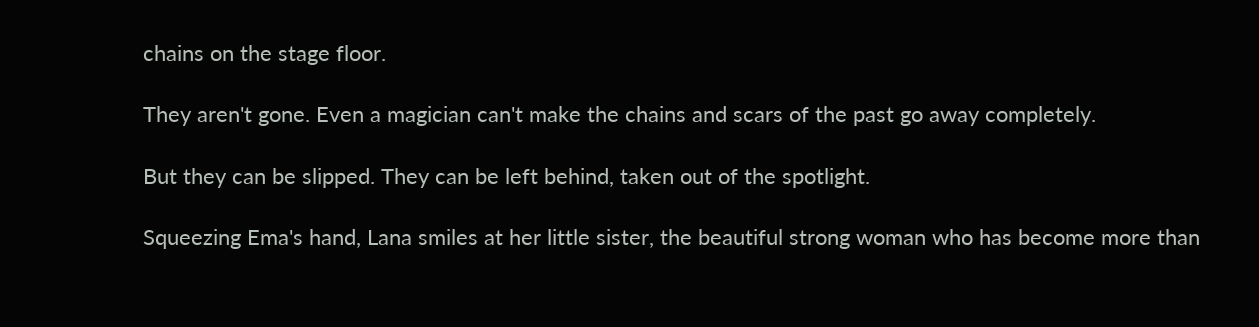chains on the stage floor.

They aren't gone. Even a magician can't make the chains and scars of the past go away completely.

But they can be slipped. They can be left behind, taken out of the spotlight.

Squeezing Ema's hand, Lana smiles at her little sister, the beautiful strong woman who has become more than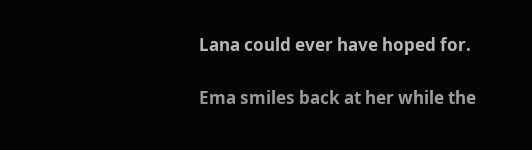Lana could ever have hoped for.

Ema smiles back at her while the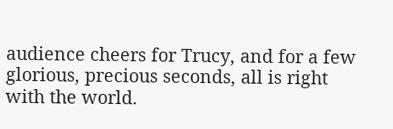audience cheers for Trucy, and for a few glorious, precious seconds, all is right with the world.